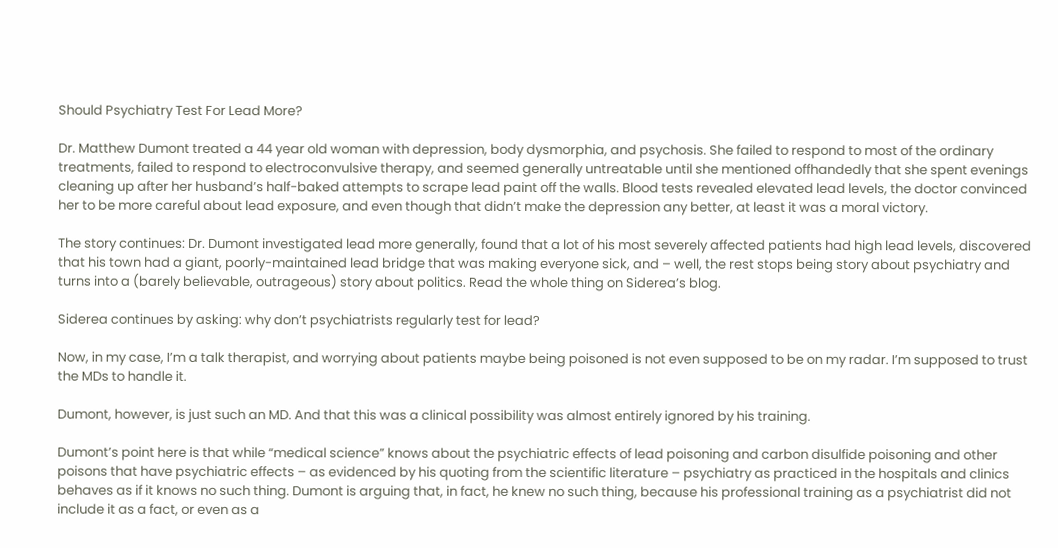Should Psychiatry Test For Lead More?

Dr. Matthew Dumont treated a 44 year old woman with depression, body dysmorphia, and psychosis. She failed to respond to most of the ordinary treatments, failed to respond to electroconvulsive therapy, and seemed generally untreatable until she mentioned offhandedly that she spent evenings cleaning up after her husband’s half-baked attempts to scrape lead paint off the walls. Blood tests revealed elevated lead levels, the doctor convinced her to be more careful about lead exposure, and even though that didn’t make the depression any better, at least it was a moral victory.

The story continues: Dr. Dumont investigated lead more generally, found that a lot of his most severely affected patients had high lead levels, discovered that his town had a giant, poorly-maintained lead bridge that was making everyone sick, and – well, the rest stops being story about psychiatry and turns into a (barely believable, outrageous) story about politics. Read the whole thing on Siderea’s blog.

Siderea continues by asking: why don’t psychiatrists regularly test for lead?

Now, in my case, I’m a talk therapist, and worrying about patients maybe being poisoned is not even supposed to be on my radar. I’m supposed to trust the MDs to handle it.

Dumont, however, is just such an MD. And that this was a clinical possibility was almost entirely ignored by his training.

Dumont’s point here is that while “medical science” knows about the psychiatric effects of lead poisoning and carbon disulfide poisoning and other poisons that have psychiatric effects – as evidenced by his quoting from the scientific literature – psychiatry as practiced in the hospitals and clinics behaves as if it knows no such thing. Dumont is arguing that, in fact, he knew no such thing, because his professional training as a psychiatrist did not include it as a fact, or even as a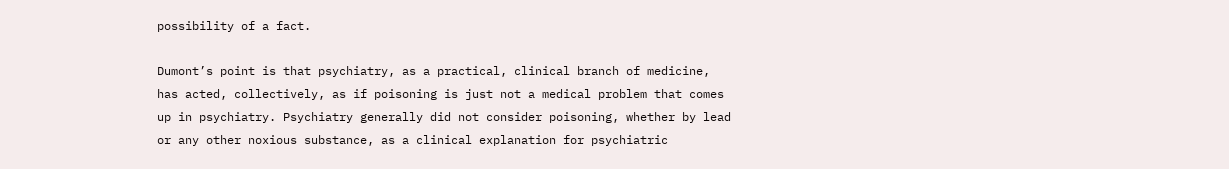possibility of a fact.

Dumont’s point is that psychiatry, as a practical, clinical branch of medicine, has acted, collectively, as if poisoning is just not a medical problem that comes up in psychiatry. Psychiatry generally did not consider poisoning, whether by lead or any other noxious substance, as a clinical explanation for psychiatric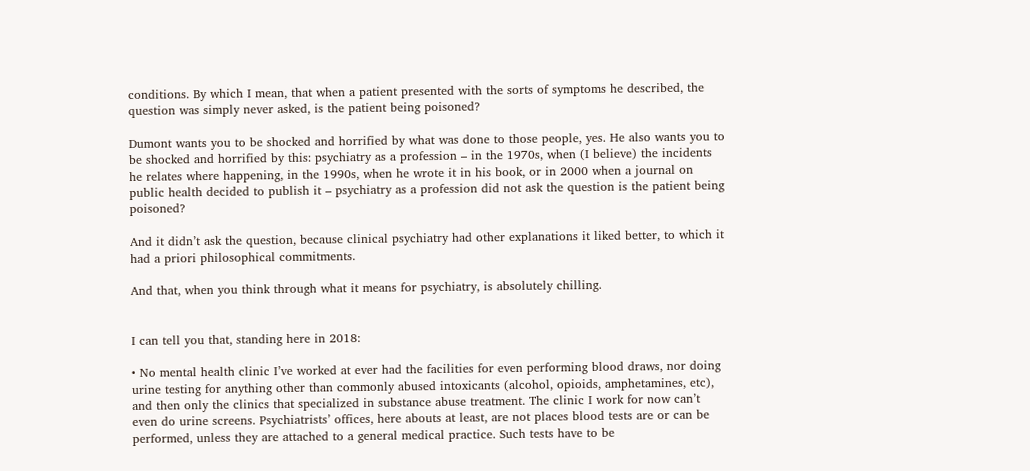conditions. By which I mean, that when a patient presented with the sorts of symptoms he described, the question was simply never asked, is the patient being poisoned?

Dumont wants you to be shocked and horrified by what was done to those people, yes. He also wants you to be shocked and horrified by this: psychiatry as a profession – in the 1970s, when (I believe) the incidents he relates where happening, in the 1990s, when he wrote it in his book, or in 2000 when a journal on public health decided to publish it – psychiatry as a profession did not ask the question is the patient being poisoned?

And it didn’t ask the question, because clinical psychiatry had other explanations it liked better, to which it had a priori philosophical commitments.

And that, when you think through what it means for psychiatry, is absolutely chilling.


I can tell you that, standing here in 2018:

• No mental health clinic I’ve worked at ever had the facilities for even performing blood draws, nor doing urine testing for anything other than commonly abused intoxicants (alcohol, opioids, amphetamines, etc), and then only the clinics that specialized in substance abuse treatment. The clinic I work for now can’t even do urine screens. Psychiatrists’ offices, here abouts at least, are not places blood tests are or can be performed, unless they are attached to a general medical practice. Such tests have to be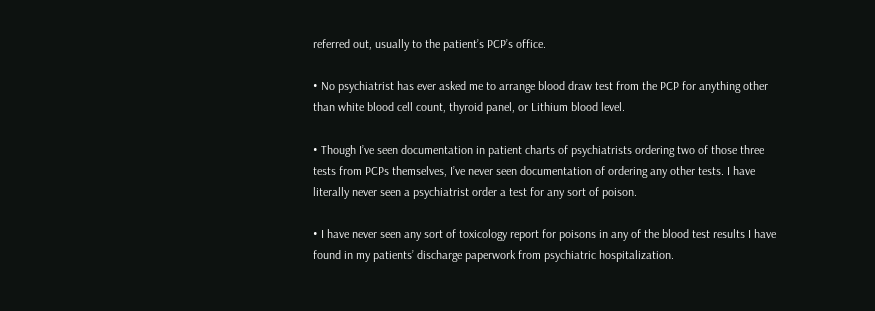referred out, usually to the patient’s PCP’s office.

• No psychiatrist has ever asked me to arrange blood draw test from the PCP for anything other than white blood cell count, thyroid panel, or Lithium blood level.

• Though I’ve seen documentation in patient charts of psychiatrists ordering two of those three tests from PCPs themselves, I’ve never seen documentation of ordering any other tests. I have literally never seen a psychiatrist order a test for any sort of poison.

• I have never seen any sort of toxicology report for poisons in any of the blood test results I have found in my patients’ discharge paperwork from psychiatric hospitalization.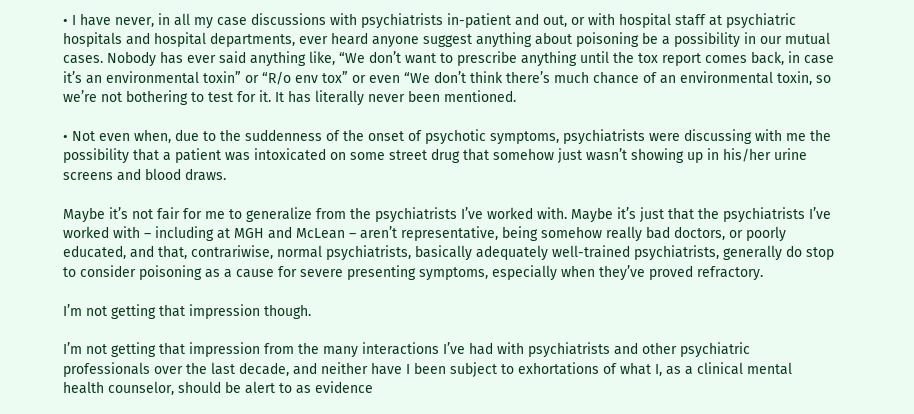• I have never, in all my case discussions with psychiatrists in-patient and out, or with hospital staff at psychiatric hospitals and hospital departments, ever heard anyone suggest anything about poisoning be a possibility in our mutual cases. Nobody has ever said anything like, “We don’t want to prescribe anything until the tox report comes back, in case it’s an environmental toxin” or “R/o env tox” or even “We don’t think there’s much chance of an environmental toxin, so we’re not bothering to test for it. It has literally never been mentioned.

• Not even when, due to the suddenness of the onset of psychotic symptoms, psychiatrists were discussing with me the possibility that a patient was intoxicated on some street drug that somehow just wasn’t showing up in his/her urine screens and blood draws.

Maybe it’s not fair for me to generalize from the psychiatrists I’ve worked with. Maybe it’s just that the psychiatrists I’ve worked with – including at MGH and McLean – aren’t representative, being somehow really bad doctors, or poorly educated, and that, contrariwise, normal psychiatrists, basically adequately well-trained psychiatrists, generally do stop to consider poisoning as a cause for severe presenting symptoms, especially when they’ve proved refractory.

I’m not getting that impression though.

I’m not getting that impression from the many interactions I’ve had with psychiatrists and other psychiatric professionals over the last decade, and neither have I been subject to exhortations of what I, as a clinical mental health counselor, should be alert to as evidence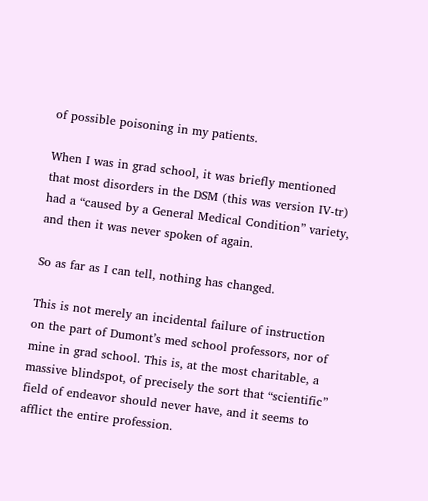of possible poisoning in my patients.

When I was in grad school, it was briefly mentioned that most disorders in the DSM (this was version IV-tr) had a “caused by a General Medical Condition” variety, and then it was never spoken of again.

So as far as I can tell, nothing has changed.

This is not merely an incidental failure of instruction on the part of Dumont’s med school professors, nor of mine in grad school. This is, at the most charitable, a massive blindspot, of precisely the sort that “scientific” field of endeavor should never have, and it seems to afflict the entire profession.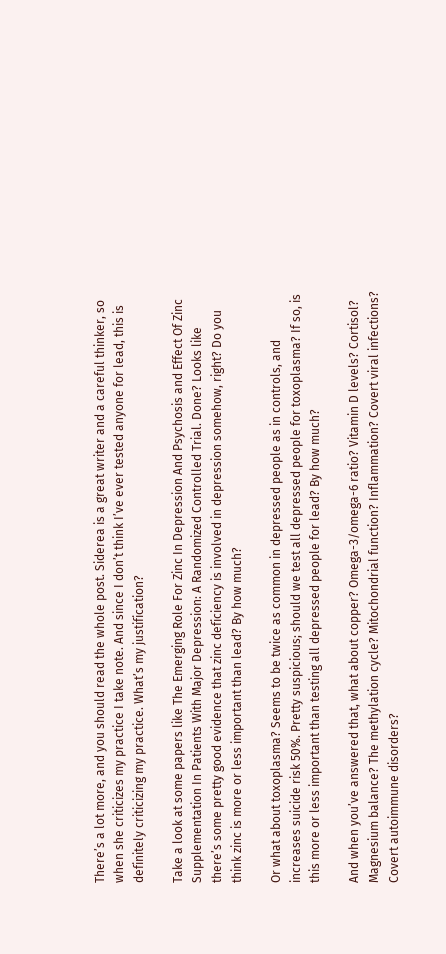There’s a lot more, and you should read the whole post. Siderea is a great writer and a careful thinker, so when she criticizes my practice I take note. And since I don’t think I’ve ever tested anyone for lead, this is definitely criticizing my practice. What’s my justification?

Take a look at some papers like The Emerging Role For Zinc In Depression And Psychosis and Effect Of Zinc Supplementation In Patients With Major Depression: A Randomized Controlled Trial. Done? Looks like there’s some pretty good evidence that zinc deficiency is involved in depression somehow, right? Do you think zinc is more or less important than lead? By how much?

Or what about toxoplasma? Seems to be twice as common in depressed people as in controls, and increases suicide risk 50%. Pretty suspicious; should we test all depressed people for toxoplasma? If so, is this more or less important than testing all depressed people for lead? By how much?

And when you’ve answered that, what about copper? Omega-3/omega-6 ratio? Vitamin D levels? Cortisol? Magnesium balance? The methylation cycle? Mitochondrial function? Inflammation? Covert viral infections? Covert autoimmune disorders?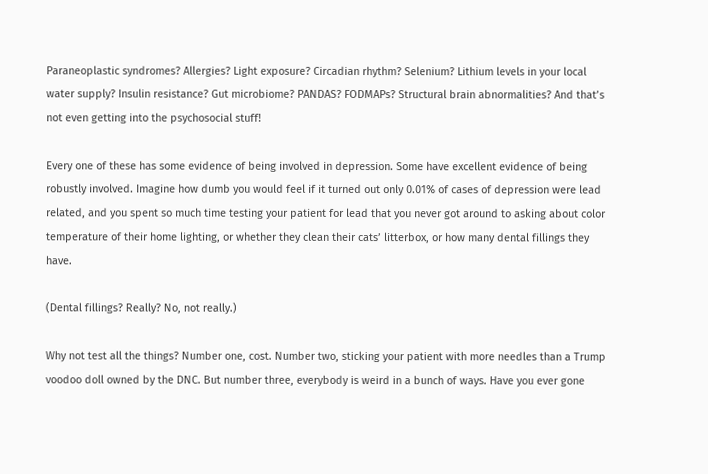Paraneoplastic syndromes? Allergies? Light exposure? Circadian rhythm? Selenium? Lithium levels in your local water supply? Insulin resistance? Gut microbiome? PANDAS? FODMAPs? Structural brain abnormalities? And that’s not even getting into the psychosocial stuff!

Every one of these has some evidence of being involved in depression. Some have excellent evidence of being robustly involved. Imagine how dumb you would feel if it turned out only 0.01% of cases of depression were lead related, and you spent so much time testing your patient for lead that you never got around to asking about color temperature of their home lighting, or whether they clean their cats’ litterbox, or how many dental fillings they have.

(Dental fillings? Really? No, not really.)

Why not test all the things? Number one, cost. Number two, sticking your patient with more needles than a Trump voodoo doll owned by the DNC. But number three, everybody is weird in a bunch of ways. Have you ever gone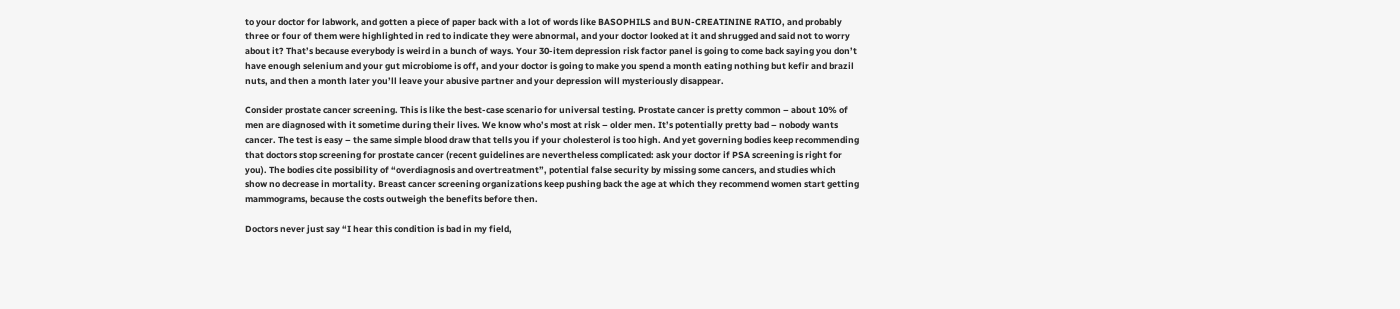to your doctor for labwork, and gotten a piece of paper back with a lot of words like BASOPHILS and BUN-CREATININE RATIO, and probably three or four of them were highlighted in red to indicate they were abnormal, and your doctor looked at it and shrugged and said not to worry about it? That’s because everybody is weird in a bunch of ways. Your 30-item depression risk factor panel is going to come back saying you don’t have enough selenium and your gut microbiome is off, and your doctor is going to make you spend a month eating nothing but kefir and brazil nuts, and then a month later you’ll leave your abusive partner and your depression will mysteriously disappear.

Consider prostate cancer screening. This is like the best-case scenario for universal testing. Prostate cancer is pretty common – about 10% of men are diagnosed with it sometime during their lives. We know who’s most at risk – older men. It’s potentially pretty bad – nobody wants cancer. The test is easy – the same simple blood draw that tells you if your cholesterol is too high. And yet governing bodies keep recommending that doctors stop screening for prostate cancer (recent guidelines are nevertheless complicated: ask your doctor if PSA screening is right for you). The bodies cite possibility of “overdiagnosis and overtreatment”, potential false security by missing some cancers, and studies which show no decrease in mortality. Breast cancer screening organizations keep pushing back the age at which they recommend women start getting mammograms, because the costs outweigh the benefits before then.

Doctors never just say “I hear this condition is bad in my field,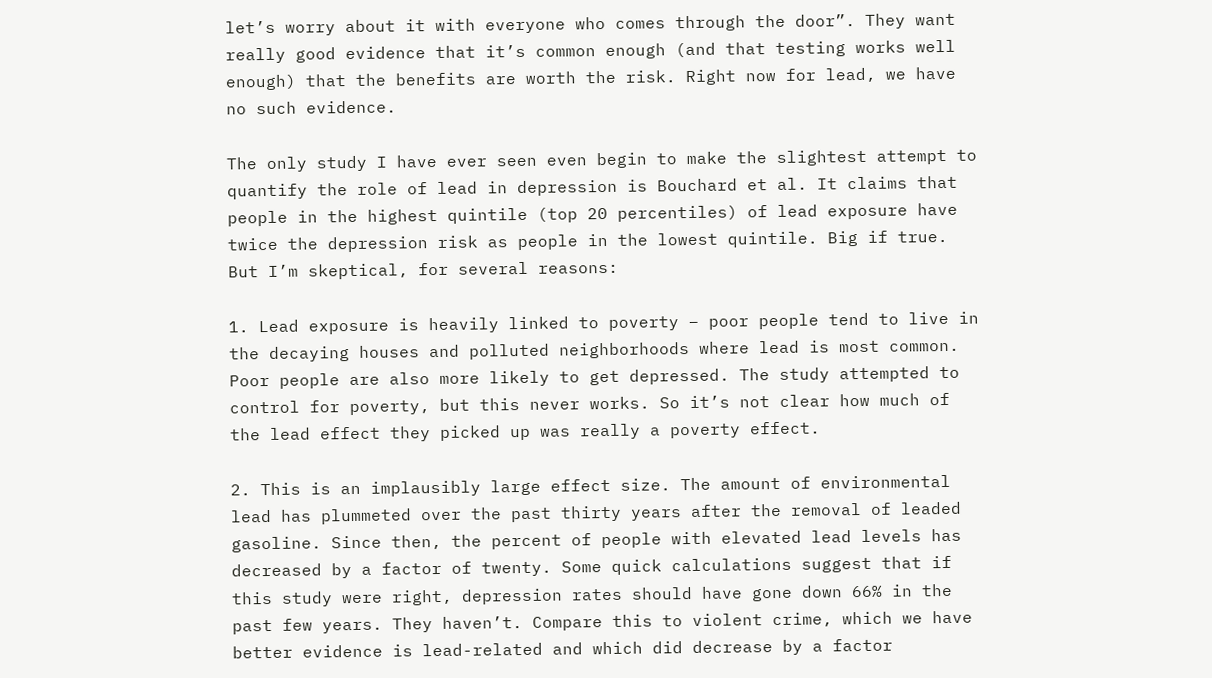let’s worry about it with everyone who comes through the door”. They want really good evidence that it’s common enough (and that testing works well enough) that the benefits are worth the risk. Right now for lead, we have no such evidence.

The only study I have ever seen even begin to make the slightest attempt to quantify the role of lead in depression is Bouchard et al. It claims that people in the highest quintile (top 20 percentiles) of lead exposure have twice the depression risk as people in the lowest quintile. Big if true. But I’m skeptical, for several reasons:

1. Lead exposure is heavily linked to poverty – poor people tend to live in the decaying houses and polluted neighborhoods where lead is most common. Poor people are also more likely to get depressed. The study attempted to control for poverty, but this never works. So it’s not clear how much of the lead effect they picked up was really a poverty effect.

2. This is an implausibly large effect size. The amount of environmental lead has plummeted over the past thirty years after the removal of leaded gasoline. Since then, the percent of people with elevated lead levels has decreased by a factor of twenty. Some quick calculations suggest that if this study were right, depression rates should have gone down 66% in the past few years. They haven’t. Compare this to violent crime, which we have better evidence is lead-related and which did decrease by a factor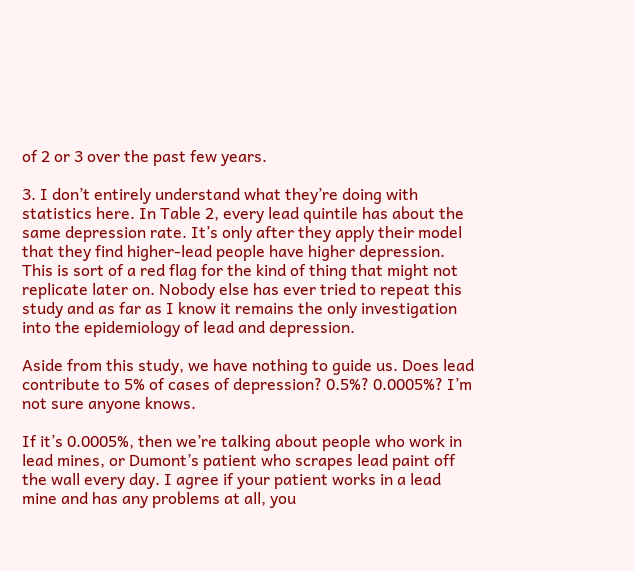of 2 or 3 over the past few years.

3. I don’t entirely understand what they’re doing with statistics here. In Table 2, every lead quintile has about the same depression rate. It’s only after they apply their model that they find higher-lead people have higher depression. This is sort of a red flag for the kind of thing that might not replicate later on. Nobody else has ever tried to repeat this study and as far as I know it remains the only investigation into the epidemiology of lead and depression.

Aside from this study, we have nothing to guide us. Does lead contribute to 5% of cases of depression? 0.5%? 0.0005%? I’m not sure anyone knows.

If it’s 0.0005%, then we’re talking about people who work in lead mines, or Dumont’s patient who scrapes lead paint off the wall every day. I agree if your patient works in a lead mine and has any problems at all, you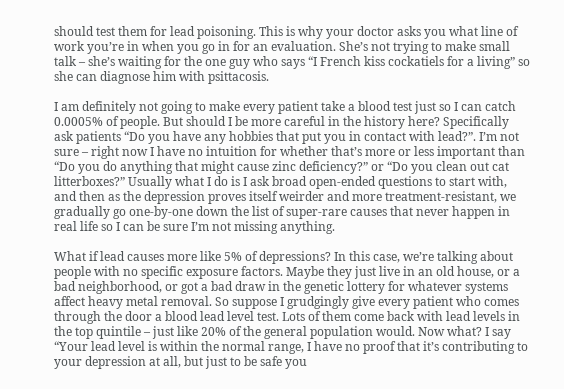should test them for lead poisoning. This is why your doctor asks you what line of work you’re in when you go in for an evaluation. She’s not trying to make small talk – she’s waiting for the one guy who says “I French kiss cockatiels for a living” so she can diagnose him with psittacosis.

I am definitely not going to make every patient take a blood test just so I can catch 0.0005% of people. But should I be more careful in the history here? Specifically ask patients “Do you have any hobbies that put you in contact with lead?”. I’m not sure – right now I have no intuition for whether that’s more or less important than “Do you do anything that might cause zinc deficiency?” or “Do you clean out cat litterboxes?” Usually what I do is I ask broad open-ended questions to start with, and then as the depression proves itself weirder and more treatment-resistant, we gradually go one-by-one down the list of super-rare causes that never happen in real life so I can be sure I’m not missing anything.

What if lead causes more like 5% of depressions? In this case, we’re talking about people with no specific exposure factors. Maybe they just live in an old house, or a bad neighborhood, or got a bad draw in the genetic lottery for whatever systems affect heavy metal removal. So suppose I grudgingly give every patient who comes through the door a blood lead level test. Lots of them come back with lead levels in the top quintile – just like 20% of the general population would. Now what? I say “Your lead level is within the normal range, I have no proof that it’s contributing to your depression at all, but just to be safe you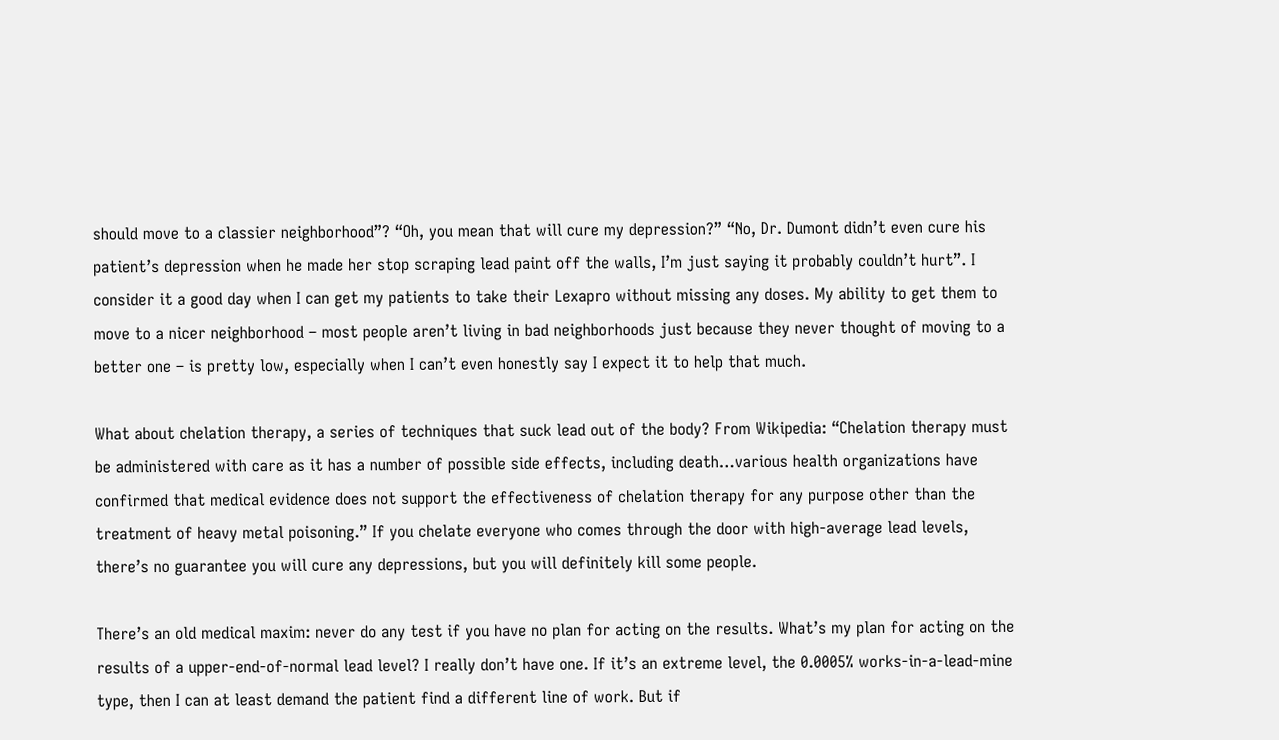should move to a classier neighborhood”? “Oh, you mean that will cure my depression?” “No, Dr. Dumont didn’t even cure his patient’s depression when he made her stop scraping lead paint off the walls, I’m just saying it probably couldn’t hurt”. I consider it a good day when I can get my patients to take their Lexapro without missing any doses. My ability to get them to move to a nicer neighborhood – most people aren’t living in bad neighborhoods just because they never thought of moving to a better one – is pretty low, especially when I can’t even honestly say I expect it to help that much.

What about chelation therapy, a series of techniques that suck lead out of the body? From Wikipedia: “Chelation therapy must be administered with care as it has a number of possible side effects, including death…various health organizations have confirmed that medical evidence does not support the effectiveness of chelation therapy for any purpose other than the treatment of heavy metal poisoning.” If you chelate everyone who comes through the door with high-average lead levels, there’s no guarantee you will cure any depressions, but you will definitely kill some people.

There’s an old medical maxim: never do any test if you have no plan for acting on the results. What’s my plan for acting on the results of a upper-end-of-normal lead level? I really don’t have one. If it’s an extreme level, the 0.0005% works-in-a-lead-mine type, then I can at least demand the patient find a different line of work. But if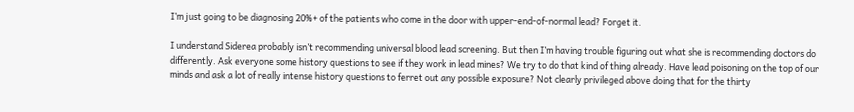I’m just going to be diagnosing 20%+ of the patients who come in the door with upper-end-of-normal lead? Forget it.

I understand Siderea probably isn’t recommending universal blood lead screening. But then I’m having trouble figuring out what she is recommending doctors do differently. Ask everyone some history questions to see if they work in lead mines? We try to do that kind of thing already. Have lead poisoning on the top of our minds and ask a lot of really intense history questions to ferret out any possible exposure? Not clearly privileged above doing that for the thirty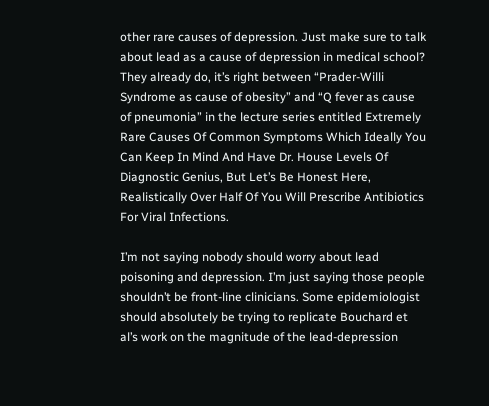other rare causes of depression. Just make sure to talk about lead as a cause of depression in medical school? They already do, it’s right between “Prader-Willi Syndrome as cause of obesity” and “Q fever as cause of pneumonia” in the lecture series entitled Extremely Rare Causes Of Common Symptoms Which Ideally You Can Keep In Mind And Have Dr. House Levels Of Diagnostic Genius, But Let’s Be Honest Here, Realistically Over Half Of You Will Prescribe Antibiotics For Viral Infections.

I’m not saying nobody should worry about lead poisoning and depression. I’m just saying those people shouldn’t be front-line clinicians. Some epidemiologist should absolutely be trying to replicate Bouchard et al’s work on the magnitude of the lead-depression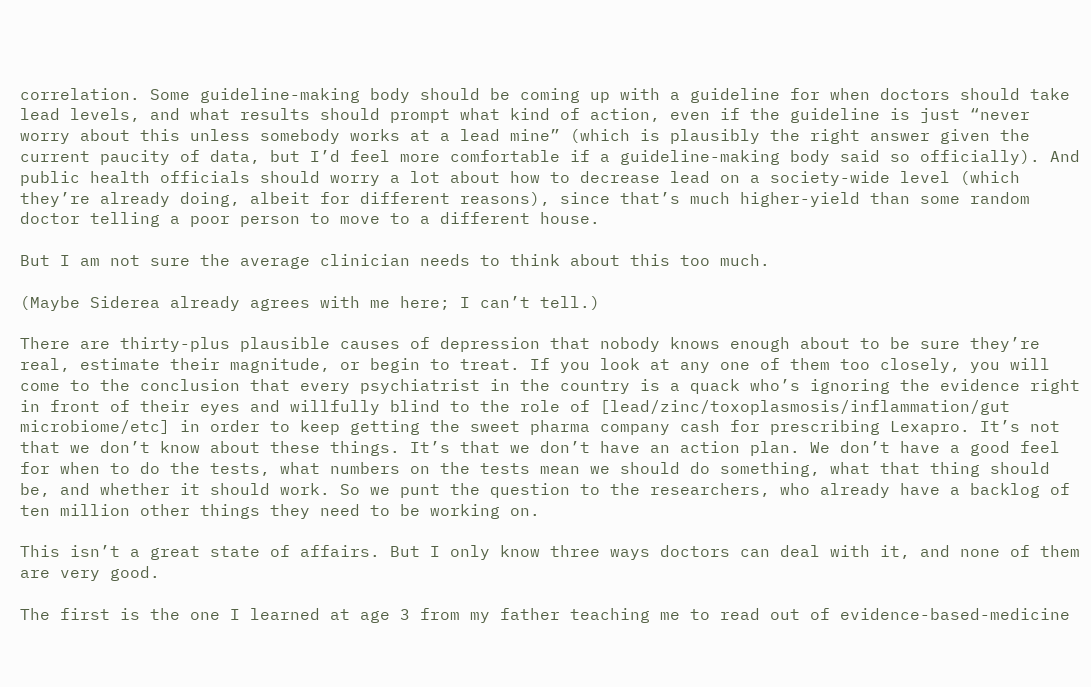correlation. Some guideline-making body should be coming up with a guideline for when doctors should take lead levels, and what results should prompt what kind of action, even if the guideline is just “never worry about this unless somebody works at a lead mine” (which is plausibly the right answer given the current paucity of data, but I’d feel more comfortable if a guideline-making body said so officially). And public health officials should worry a lot about how to decrease lead on a society-wide level (which they’re already doing, albeit for different reasons), since that’s much higher-yield than some random doctor telling a poor person to move to a different house.

But I am not sure the average clinician needs to think about this too much.

(Maybe Siderea already agrees with me here; I can’t tell.)

There are thirty-plus plausible causes of depression that nobody knows enough about to be sure they’re real, estimate their magnitude, or begin to treat. If you look at any one of them too closely, you will come to the conclusion that every psychiatrist in the country is a quack who’s ignoring the evidence right in front of their eyes and willfully blind to the role of [lead/zinc/toxoplasmosis/inflammation/gut microbiome/etc] in order to keep getting the sweet pharma company cash for prescribing Lexapro. It’s not that we don’t know about these things. It’s that we don’t have an action plan. We don’t have a good feel for when to do the tests, what numbers on the tests mean we should do something, what that thing should be, and whether it should work. So we punt the question to the researchers, who already have a backlog of ten million other things they need to be working on.

This isn’t a great state of affairs. But I only know three ways doctors can deal with it, and none of them are very good.

The first is the one I learned at age 3 from my father teaching me to read out of evidence-based-medicine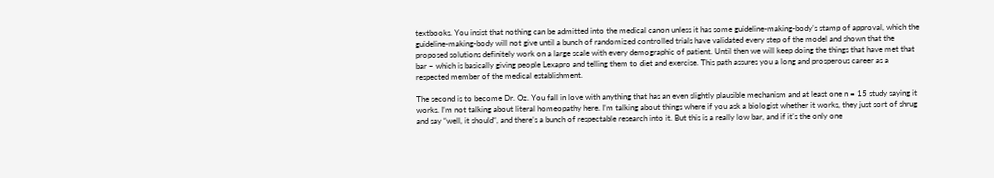textbooks. You insist that nothing can be admitted into the medical canon unless it has some guideline-making-body’s stamp of approval, which the guideline-making-body will not give until a bunch of randomized controlled trials have validated every step of the model and shown that the proposed solutions definitely work on a large scale with every demographic of patient. Until then we will keep doing the things that have met that bar – which is basically giving people Lexapro and telling them to diet and exercise. This path assures you a long and prosperous career as a respected member of the medical establishment.

The second is to become Dr. Oz. You fall in love with anything that has an even slightly plausible mechanism and at least one n = 15 study saying it works. I’m not talking about literal homeopathy here. I’m talking about things where if you ask a biologist whether it works, they just sort of shrug and say “well, it should“, and there’s a bunch of respectable research into it. But this is a really low bar, and if it’s the only one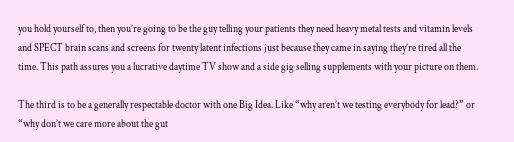you hold yourself to, then you’re going to be the guy telling your patients they need heavy metal tests and vitamin levels and SPECT brain scans and screens for twenty latent infections just because they came in saying they’re tired all the time. This path assures you a lucrative daytime TV show and a side gig selling supplements with your picture on them.

The third is to be a generally respectable doctor with one Big Idea. Like “why aren’t we testing everybody for lead?” or “why don’t we care more about the gut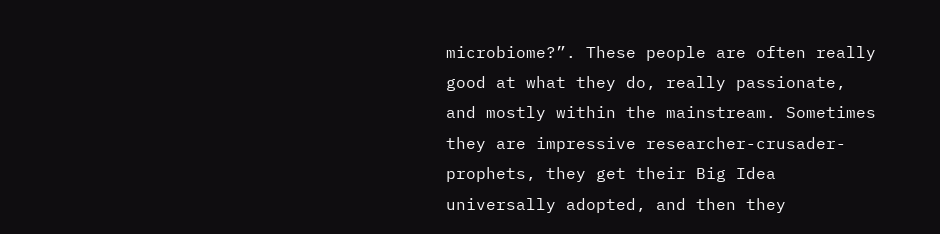microbiome?”. These people are often really good at what they do, really passionate, and mostly within the mainstream. Sometimes they are impressive researcher-crusader-prophets, they get their Big Idea universally adopted, and then they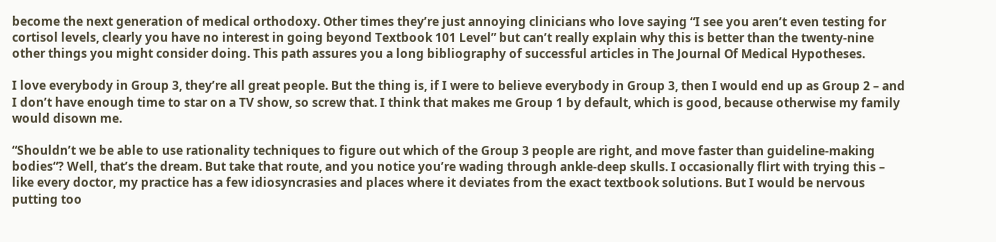become the next generation of medical orthodoxy. Other times they’re just annoying clinicians who love saying “I see you aren’t even testing for cortisol levels, clearly you have no interest in going beyond Textbook 101 Level” but can’t really explain why this is better than the twenty-nine other things you might consider doing. This path assures you a long bibliography of successful articles in The Journal Of Medical Hypotheses.

I love everybody in Group 3, they’re all great people. But the thing is, if I were to believe everybody in Group 3, then I would end up as Group 2 – and I don’t have enough time to star on a TV show, so screw that. I think that makes me Group 1 by default, which is good, because otherwise my family would disown me.

“Shouldn’t we be able to use rationality techniques to figure out which of the Group 3 people are right, and move faster than guideline-making bodies“? Well, that’s the dream. But take that route, and you notice you’re wading through ankle-deep skulls. I occasionally flirt with trying this – like every doctor, my practice has a few idiosyncrasies and places where it deviates from the exact textbook solutions. But I would be nervous putting too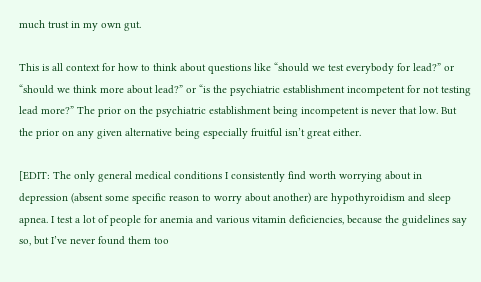much trust in my own gut.

This is all context for how to think about questions like “should we test everybody for lead?” or “should we think more about lead?” or “is the psychiatric establishment incompetent for not testing lead more?” The prior on the psychiatric establishment being incompetent is never that low. But the prior on any given alternative being especially fruitful isn’t great either.

[EDIT: The only general medical conditions I consistently find worth worrying about in depression (absent some specific reason to worry about another) are hypothyroidism and sleep apnea. I test a lot of people for anemia and various vitamin deficiencies, because the guidelines say so, but I’ve never found them too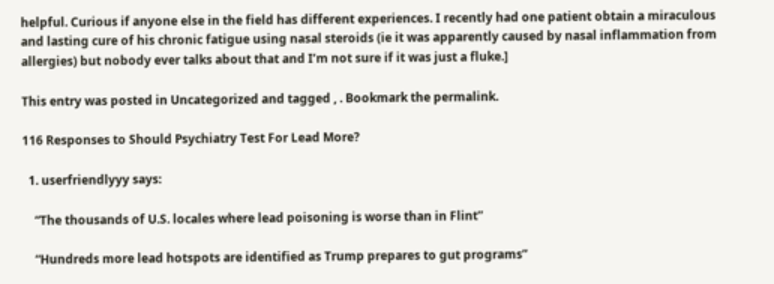helpful. Curious if anyone else in the field has different experiences. I recently had one patient obtain a miraculous and lasting cure of his chronic fatigue using nasal steroids (ie it was apparently caused by nasal inflammation from allergies) but nobody ever talks about that and I’m not sure if it was just a fluke.]

This entry was posted in Uncategorized and tagged , . Bookmark the permalink.

116 Responses to Should Psychiatry Test For Lead More?

  1. userfriendlyyy says:

    “The thousands of U.S. locales where lead poisoning is worse than in Flint”

    “Hundreds more lead hotspots are identified as Trump prepares to gut programs”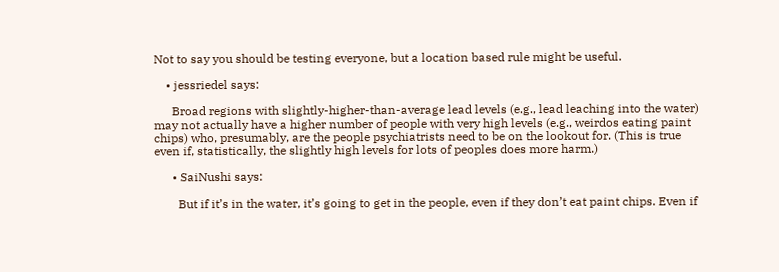Not to say you should be testing everyone, but a location based rule might be useful.

    • jessriedel says:

      Broad regions with slightly-higher-than-average lead levels (e.g., lead leaching into the water) may not actually have a higher number of people with very high levels (e.g., weirdos eating paint chips) who, presumably, are the people psychiatrists need to be on the lookout for. (This is true even if, statistically, the slightly high levels for lots of peoples does more harm.)

      • SaiNushi says:

        But if it’s in the water, it’s going to get in the people, even if they don’t eat paint chips. Even if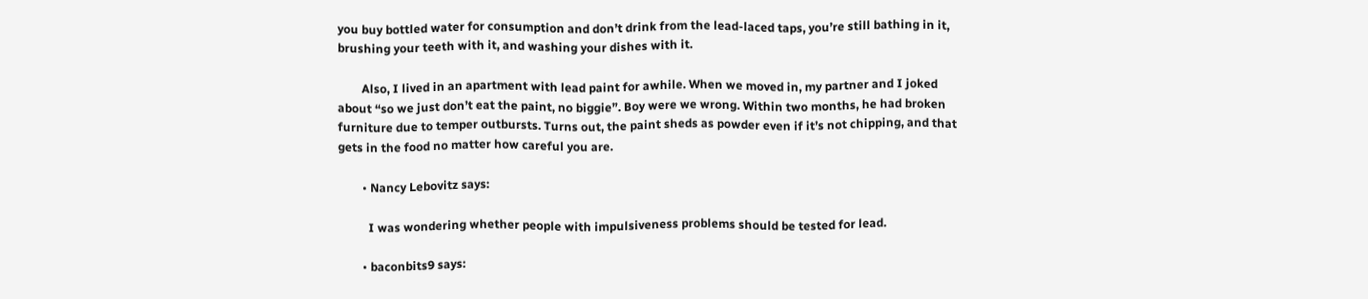you buy bottled water for consumption and don’t drink from the lead-laced taps, you’re still bathing in it, brushing your teeth with it, and washing your dishes with it.

        Also, I lived in an apartment with lead paint for awhile. When we moved in, my partner and I joked about “so we just don’t eat the paint, no biggie”. Boy were we wrong. Within two months, he had broken furniture due to temper outbursts. Turns out, the paint sheds as powder even if it’s not chipping, and that gets in the food no matter how careful you are.

        • Nancy Lebovitz says:

          I was wondering whether people with impulsiveness problems should be tested for lead.

        • baconbits9 says: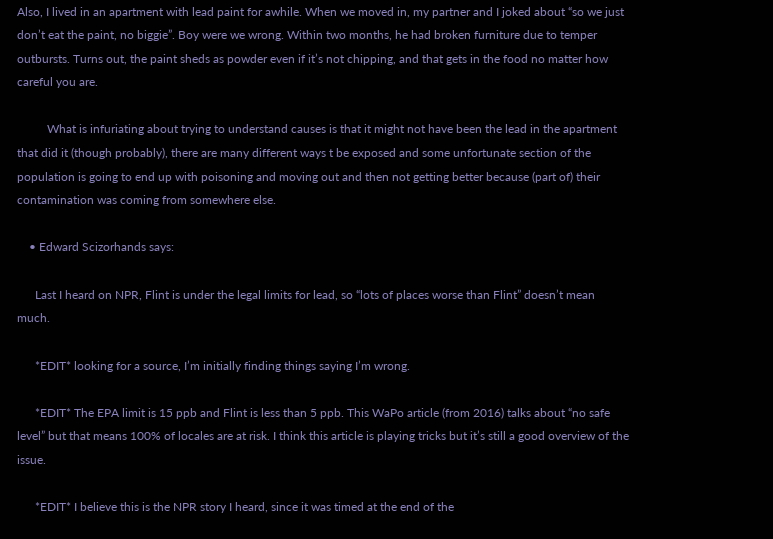Also, I lived in an apartment with lead paint for awhile. When we moved in, my partner and I joked about “so we just don’t eat the paint, no biggie”. Boy were we wrong. Within two months, he had broken furniture due to temper outbursts. Turns out, the paint sheds as powder even if it’s not chipping, and that gets in the food no matter how careful you are.

          What is infuriating about trying to understand causes is that it might not have been the lead in the apartment that did it (though probably), there are many different ways t be exposed and some unfortunate section of the population is going to end up with poisoning and moving out and then not getting better because (part of) their contamination was coming from somewhere else.

    • Edward Scizorhands says:

      Last I heard on NPR, Flint is under the legal limits for lead, so “lots of places worse than Flint” doesn’t mean much.

      *EDIT* looking for a source, I’m initially finding things saying I’m wrong.

      *EDIT* The EPA limit is 15 ppb and Flint is less than 5 ppb. This WaPo article (from 2016) talks about “no safe level” but that means 100% of locales are at risk. I think this article is playing tricks but it’s still a good overview of the issue.

      *EDIT* I believe this is the NPR story I heard, since it was timed at the end of the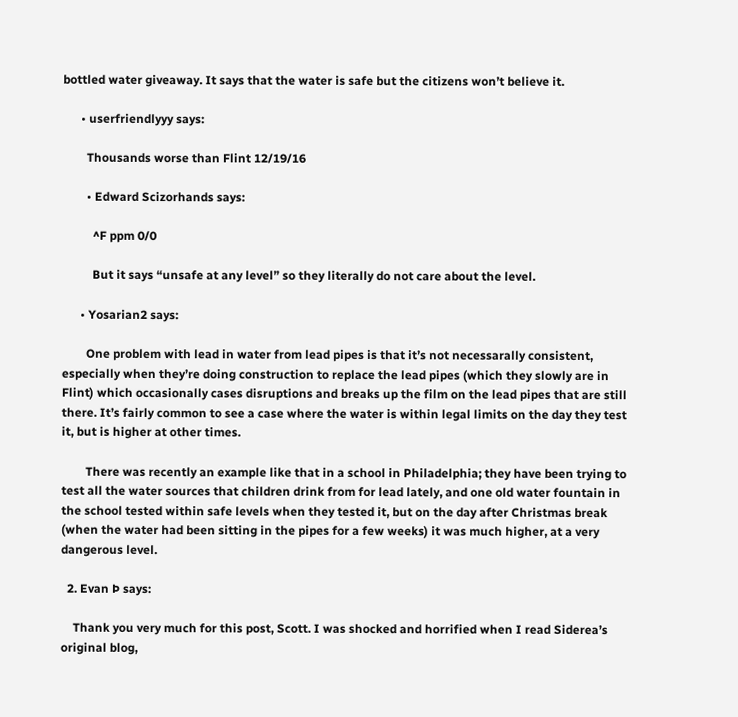bottled water giveaway. It says that the water is safe but the citizens won’t believe it.

      • userfriendlyyy says:

        Thousands worse than Flint 12/19/16

        • Edward Scizorhands says:

          ^F ppm 0/0

          But it says “unsafe at any level” so they literally do not care about the level.

      • Yosarian2 says:

        One problem with lead in water from lead pipes is that it’s not necessarally consistent, especially when they’re doing construction to replace the lead pipes (which they slowly are in Flint) which occasionally cases disruptions and breaks up the film on the lead pipes that are still there. It’s fairly common to see a case where the water is within legal limits on the day they test it, but is higher at other times.

        There was recently an example like that in a school in Philadelphia; they have been trying to test all the water sources that children drink from for lead lately, and one old water fountain in the school tested within safe levels when they tested it, but on the day after Christmas break (when the water had been sitting in the pipes for a few weeks) it was much higher, at a very dangerous level.

  2. Evan Þ says:

    Thank you very much for this post, Scott. I was shocked and horrified when I read Siderea’s original blog,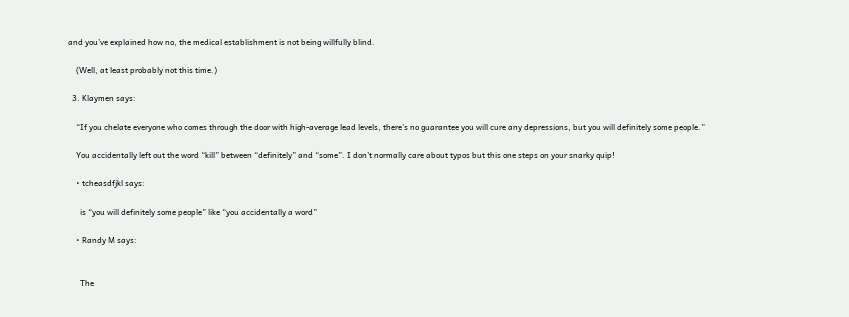and you’ve explained how no, the medical establishment is not being willfully blind.

    (Well, at least probably not this time.)

  3. Klaymen says:

    “If you chelate everyone who comes through the door with high-average lead levels, there’s no guarantee you will cure any depressions, but you will definitely some people.”

    You accidentally left out the word “kill” between “definitely” and “some”. I don’t normally care about typos but this one steps on your snarky quip!

    • tcheasdfjkl says:

      is “you will definitely some people” like “you accidentally a word”

    • Randy M says:


      The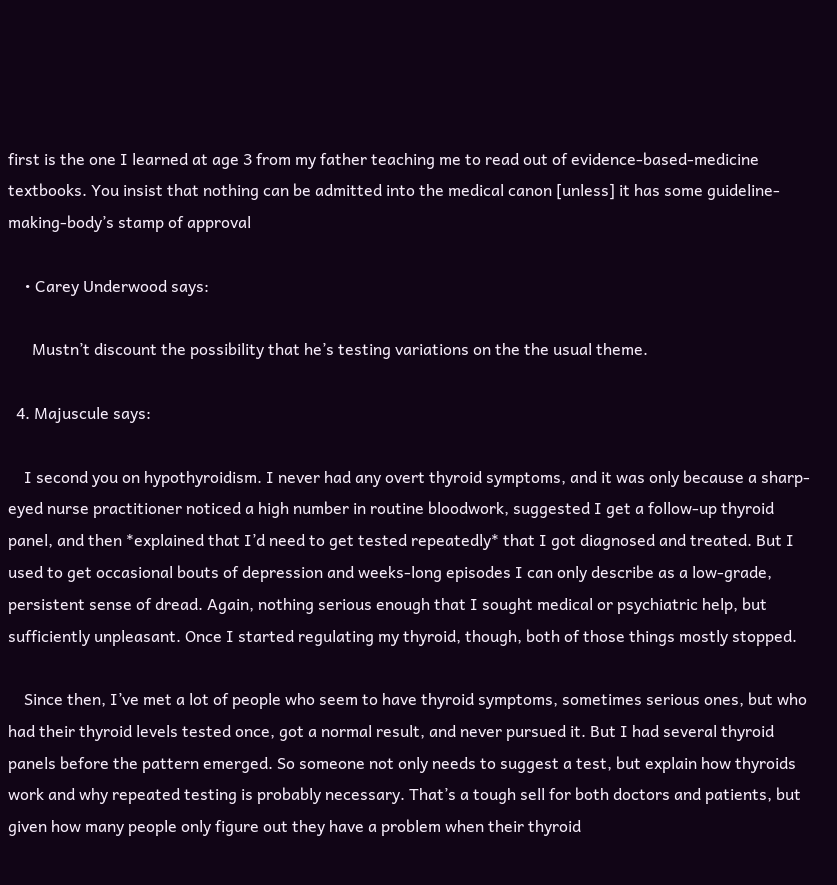first is the one I learned at age 3 from my father teaching me to read out of evidence-based-medicine textbooks. You insist that nothing can be admitted into the medical canon [unless] it has some guideline-making-body’s stamp of approval

    • Carey Underwood says:

      Mustn’t discount the possibility that he’s testing variations on the the usual theme.

  4. Majuscule says:

    I second you on hypothyroidism. I never had any overt thyroid symptoms, and it was only because a sharp-eyed nurse practitioner noticed a high number in routine bloodwork, suggested I get a follow-up thyroid panel, and then *explained that I’d need to get tested repeatedly* that I got diagnosed and treated. But I used to get occasional bouts of depression and weeks-long episodes I can only describe as a low-grade, persistent sense of dread. Again, nothing serious enough that I sought medical or psychiatric help, but sufficiently unpleasant. Once I started regulating my thyroid, though, both of those things mostly stopped.

    Since then, I’ve met a lot of people who seem to have thyroid symptoms, sometimes serious ones, but who had their thyroid levels tested once, got a normal result, and never pursued it. But I had several thyroid panels before the pattern emerged. So someone not only needs to suggest a test, but explain how thyroids work and why repeated testing is probably necessary. That’s a tough sell for both doctors and patients, but given how many people only figure out they have a problem when their thyroid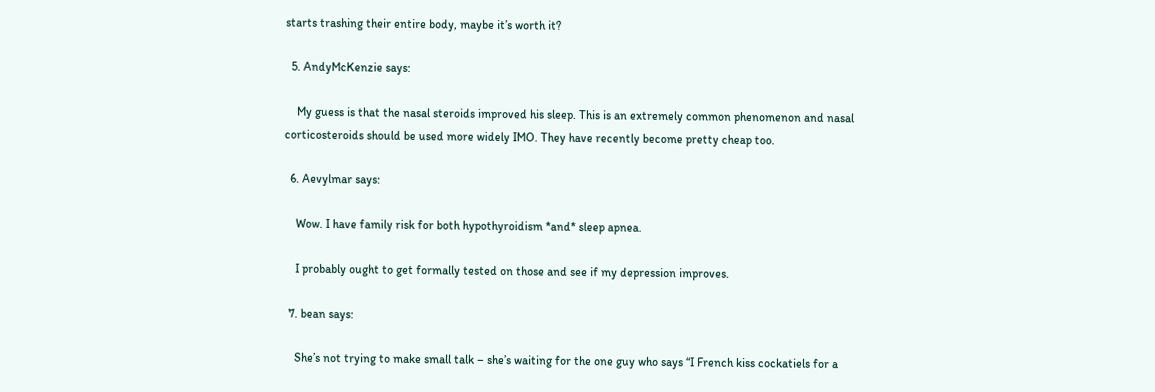starts trashing their entire body, maybe it’s worth it?

  5. AndyMcKenzie says:

    My guess is that the nasal steroids improved his sleep. This is an extremely common phenomenon and nasal corticosteroids should be used more widely IMO. They have recently become pretty cheap too.

  6. Aevylmar says:

    Wow. I have family risk for both hypothyroidism *and* sleep apnea.

    I probably ought to get formally tested on those and see if my depression improves.

  7. bean says:

    She’s not trying to make small talk – she’s waiting for the one guy who says “I French kiss cockatiels for a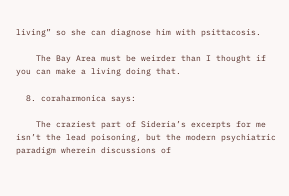living” so she can diagnose him with psittacosis.

    The Bay Area must be weirder than I thought if you can make a living doing that.

  8. coraharmonica says:

    The craziest part of Sideria’s excerpts for me isn’t the lead poisoning, but the modern psychiatric paradigm wherein discussions of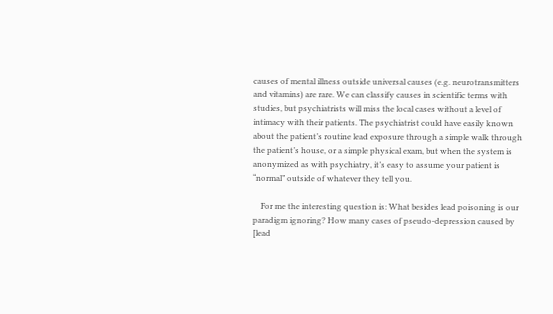causes of mental illness outside universal causes (e.g. neurotransmitters and vitamins) are rare. We can classify causes in scientific terms with studies, but psychiatrists will miss the local cases without a level of intimacy with their patients. The psychiatrist could have easily known about the patient’s routine lead exposure through a simple walk through the patient’s house, or a simple physical exam, but when the system is anonymized as with psychiatry, it’s easy to assume your patient is “normal” outside of whatever they tell you.

    For me the interesting question is: What besides lead poisoning is our paradigm ignoring? How many cases of pseudo-depression caused by [lead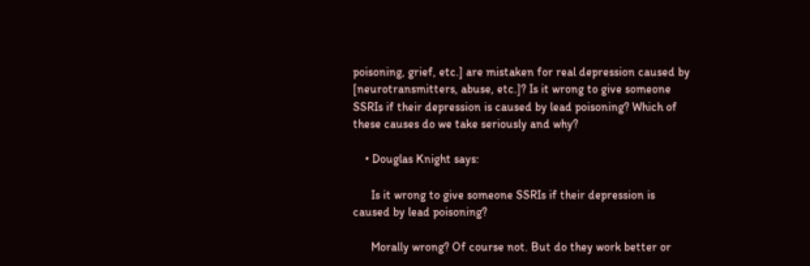poisoning, grief, etc.] are mistaken for real depression caused by [neurotransmitters, abuse, etc.]? Is it wrong to give someone SSRIs if their depression is caused by lead poisoning? Which of these causes do we take seriously and why?

    • Douglas Knight says:

      Is it wrong to give someone SSRIs if their depression is caused by lead poisoning?

      Morally wrong? Of course not. But do they work better or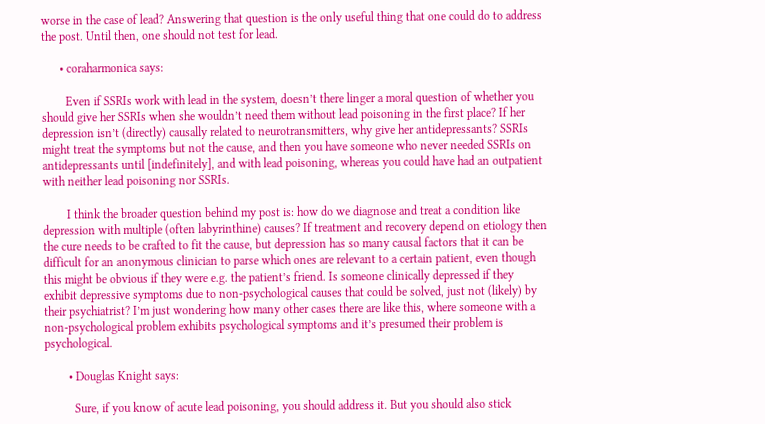worse in the case of lead? Answering that question is the only useful thing that one could do to address the post. Until then, one should not test for lead.

      • coraharmonica says:

        Even if SSRIs work with lead in the system, doesn’t there linger a moral question of whether you should give her SSRIs when she wouldn’t need them without lead poisoning in the first place? If her depression isn’t (directly) causally related to neurotransmitters, why give her antidepressants? SSRIs might treat the symptoms but not the cause, and then you have someone who never needed SSRIs on antidepressants until [indefinitely], and with lead poisoning, whereas you could have had an outpatient with neither lead poisoning nor SSRIs.

        I think the broader question behind my post is: how do we diagnose and treat a condition like depression with multiple (often labyrinthine) causes? If treatment and recovery depend on etiology then the cure needs to be crafted to fit the cause, but depression has so many causal factors that it can be difficult for an anonymous clinician to parse which ones are relevant to a certain patient, even though this might be obvious if they were e.g. the patient’s friend. Is someone clinically depressed if they exhibit depressive symptoms due to non-psychological causes that could be solved, just not (likely) by their psychiatrist? I’m just wondering how many other cases there are like this, where someone with a non-psychological problem exhibits psychological symptoms and it’s presumed their problem is psychological.

        • Douglas Knight says:

          Sure, if you know of acute lead poisoning, you should address it. But you should also stick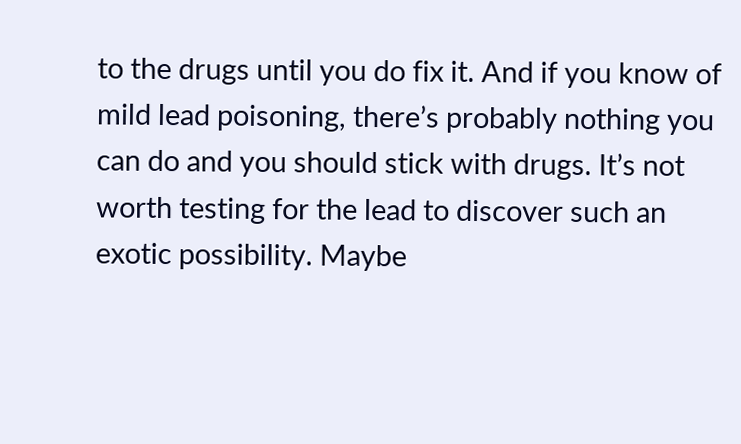to the drugs until you do fix it. And if you know of mild lead poisoning, there’s probably nothing you can do and you should stick with drugs. It’s not worth testing for the lead to discover such an exotic possibility. Maybe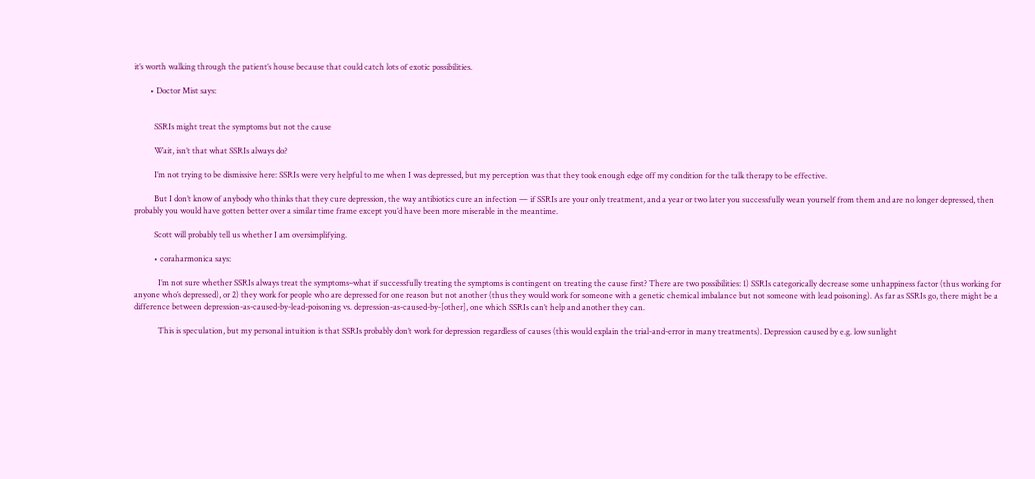it’s worth walking through the patient’s house because that could catch lots of exotic possibilities.

        • Doctor Mist says:


          SSRIs might treat the symptoms but not the cause

          Wait, isn’t that what SSRIs always do?

          I’m not trying to be dismissive here: SSRIs were very helpful to me when I was depressed, but my perception was that they took enough edge off my condition for the talk therapy to be effective.

          But I don’t know of anybody who thinks that they cure depression, the way antibiotics cure an infection — if SSRIs are your only treatment, and a year or two later you successfully wean yourself from them and are no longer depressed, then probably you would have gotten better over a similar time frame except you’d have been more miserable in the meantime.

          Scott will probably tell us whether I am oversimplifying.

          • coraharmonica says:

            I’m not sure whether SSRIs always treat the symptoms–what if successfully treating the symptoms is contingent on treating the cause first? There are two possibilities: 1) SSRIs categorically decrease some unhappiness factor (thus working for anyone who’s depressed), or 2) they work for people who are depressed for one reason but not another (thus they would work for someone with a genetic chemical imbalance but not someone with lead poisoning). As far as SSRIs go, there might be a difference between depression-as-caused-by-lead-poisoning vs. depression-as-caused-by-[other], one which SSRIs can’t help and another they can.

            This is speculation, but my personal intuition is that SSRIs probably don’t work for depression regardless of causes (this would explain the trial-and-error in many treatments). Depression caused by e.g. low sunlight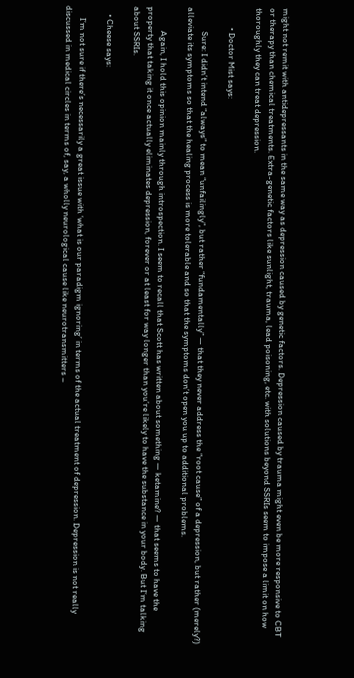might not remit with antidepressants in the same way as depression caused by genetic factors. Depression caused by trauma might even be more responsive to CBT or therapy than chemical treatments. Extra-genetic factors like sunlight, trauma, lead poisoning, etc. with solutions beyond SSRIs seem to impose a limit on how thoroughly they can treat depression.

          • Doctor Mist says:

            Sure: I didn’t intend “always” to mean “unfailingly”, but rather “fundamentally” — that they never address the “root cause” of a depression, but rather (merely?) alleviate its symptoms so that the healing process is more tolerable and so that the symptoms don’t open you up to additional problems.

            Again, I hold this opinion mainly through introspection. I seem to recall that Scott has written about something — ketamine? — that seems to have the property that taking it once actually eliminates depression, forever or at least for way longer than you’re likely to have the substance in your body. But I’m talking about SSRIs.

    • Cheese says:

      I’m not sure if there’s necessarily a great issue with ‘what is our paradigm ignoring’ in terms of the actual treatment of depression. Depression is not really discussed in medical circles in terms of, say, a wholly neurological cause like neurotransmitters –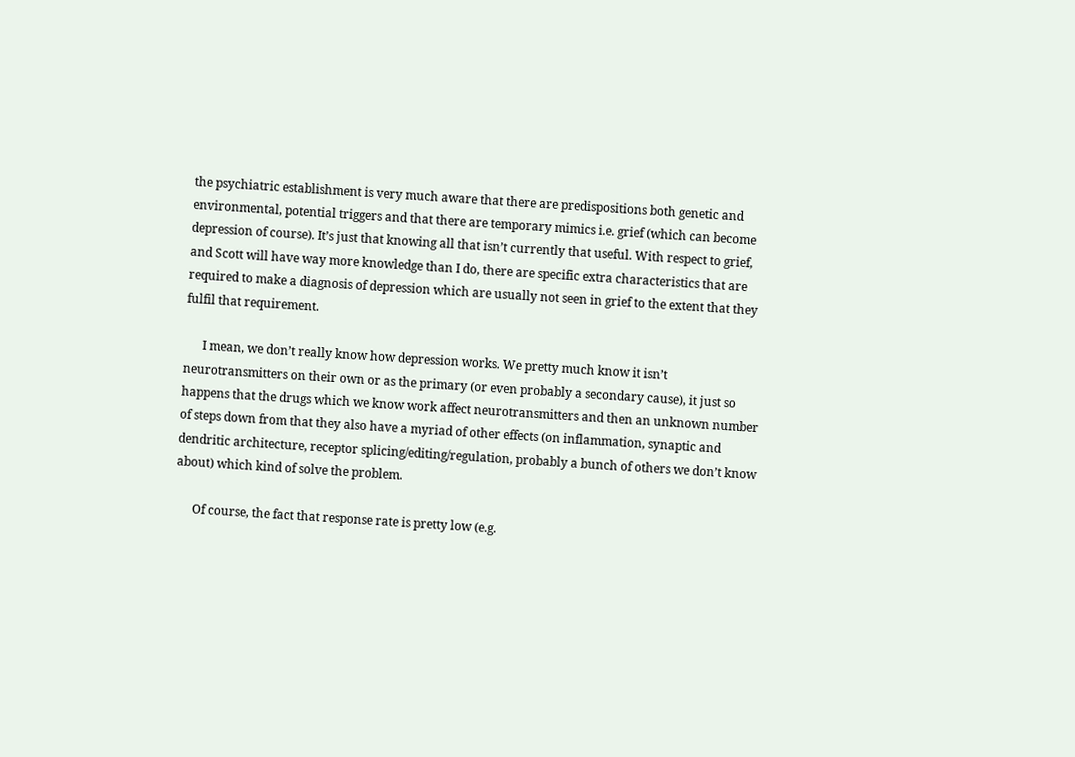the psychiatric establishment is very much aware that there are predispositions both genetic and environmental, potential triggers and that there are temporary mimics i.e. grief (which can become depression of course). It’s just that knowing all that isn’t currently that useful. With respect to grief, and Scott will have way more knowledge than I do, there are specific extra characteristics that are required to make a diagnosis of depression which are usually not seen in grief to the extent that they fulfil that requirement.

      I mean, we don’t really know how depression works. We pretty much know it isn’t neurotransmitters on their own or as the primary (or even probably a secondary cause), it just so happens that the drugs which we know work affect neurotransmitters and then an unknown number of steps down from that they also have a myriad of other effects (on inflammation, synaptic and dendritic architecture, receptor splicing/editing/regulation, probably a bunch of others we don’t know about) which kind of solve the problem.

      Of course, the fact that response rate is pretty low (e.g.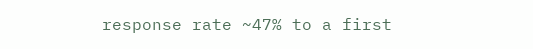response rate ~47% to a first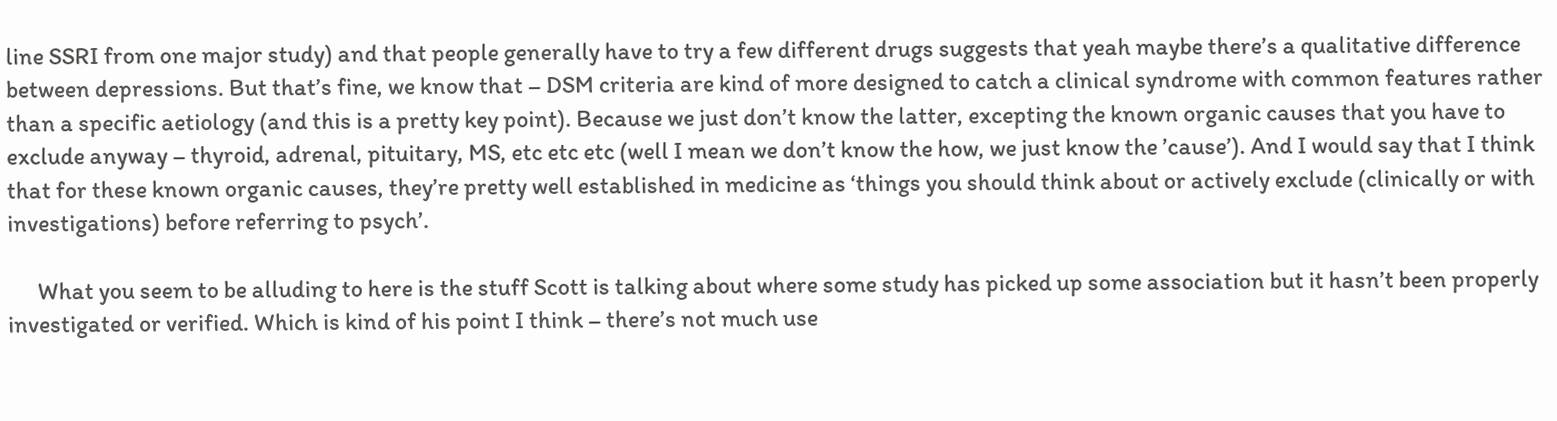line SSRI from one major study) and that people generally have to try a few different drugs suggests that yeah maybe there’s a qualitative difference between depressions. But that’s fine, we know that – DSM criteria are kind of more designed to catch a clinical syndrome with common features rather than a specific aetiology (and this is a pretty key point). Because we just don’t know the latter, excepting the known organic causes that you have to exclude anyway – thyroid, adrenal, pituitary, MS, etc etc etc (well I mean we don’t know the how, we just know the ’cause’). And I would say that I think that for these known organic causes, they’re pretty well established in medicine as ‘things you should think about or actively exclude (clinically or with investigations) before referring to psych’.

      What you seem to be alluding to here is the stuff Scott is talking about where some study has picked up some association but it hasn’t been properly investigated or verified. Which is kind of his point I think – there’s not much use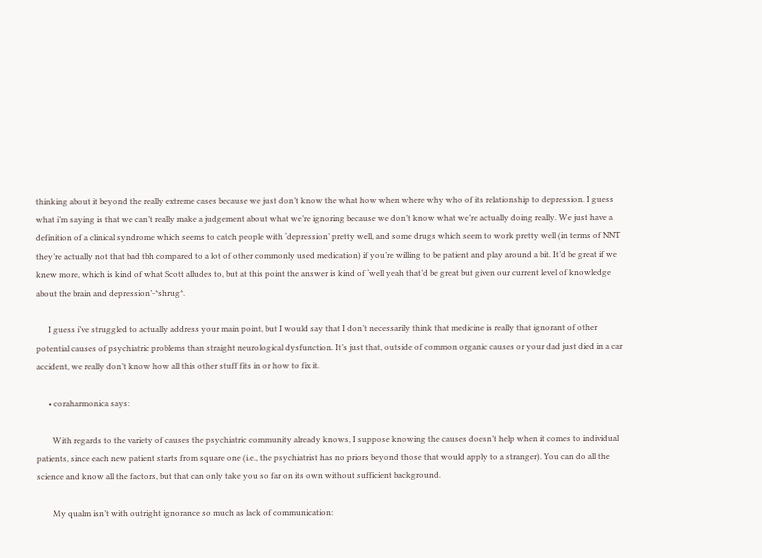thinking about it beyond the really extreme cases because we just don’t know the what how when where why who of its relationship to depression. I guess what i’m saying is that we can’t really make a judgement about what we’re ignoring because we don’t know what we’re actually doing really. We just have a definition of a clinical syndrome which seems to catch people with ‘depression’ pretty well, and some drugs which seem to work pretty well (in terms of NNT they’re actually not that bad tbh compared to a lot of other commonly used medication) if you’re willing to be patient and play around a bit. It’d be great if we knew more, which is kind of what Scott alludes to, but at this point the answer is kind of ‘well yeah that’d be great but given our current level of knowledge about the brain and depression’-*shrug*.

      I guess i’ve struggled to actually address your main point, but I would say that I don’t necessarily think that medicine is really that ignorant of other potential causes of psychiatric problems than straight neurological dysfunction. It’s just that, outside of common organic causes or your dad just died in a car accident, we really don’t know how all this other stuff fits in or how to fix it.

      • coraharmonica says:

        With regards to the variety of causes the psychiatric community already knows, I suppose knowing the causes doesn’t help when it comes to individual patients, since each new patient starts from square one (i.e., the psychiatrist has no priors beyond those that would apply to a stranger). You can do all the science and know all the factors, but that can only take you so far on its own without sufficient background.

        My qualm isn’t with outright ignorance so much as lack of communication: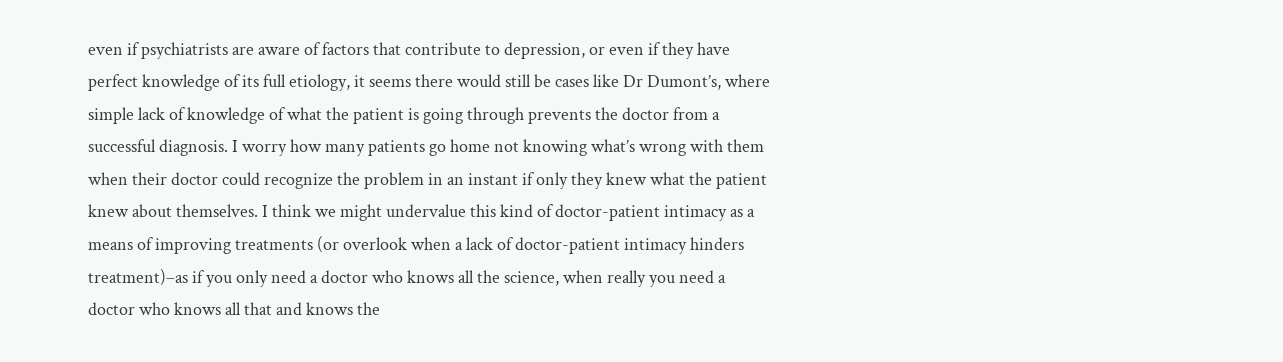even if psychiatrists are aware of factors that contribute to depression, or even if they have perfect knowledge of its full etiology, it seems there would still be cases like Dr Dumont’s, where simple lack of knowledge of what the patient is going through prevents the doctor from a successful diagnosis. I worry how many patients go home not knowing what’s wrong with them when their doctor could recognize the problem in an instant if only they knew what the patient knew about themselves. I think we might undervalue this kind of doctor-patient intimacy as a means of improving treatments (or overlook when a lack of doctor-patient intimacy hinders treatment)–as if you only need a doctor who knows all the science, when really you need a doctor who knows all that and knows the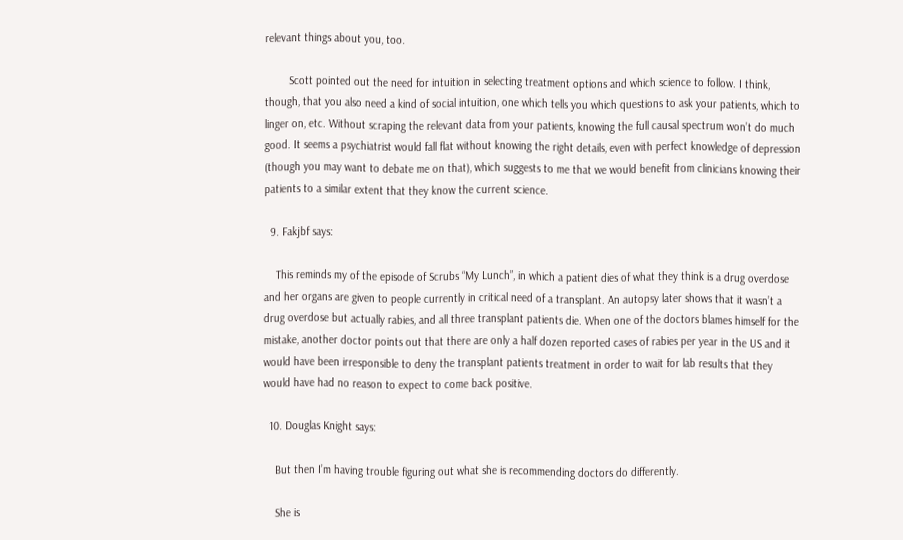relevant things about you, too.

        Scott pointed out the need for intuition in selecting treatment options and which science to follow. I think, though, that you also need a kind of social intuition, one which tells you which questions to ask your patients, which to linger on, etc. Without scraping the relevant data from your patients, knowing the full causal spectrum won’t do much good. It seems a psychiatrist would fall flat without knowing the right details, even with perfect knowledge of depression (though you may want to debate me on that), which suggests to me that we would benefit from clinicians knowing their patients to a similar extent that they know the current science.

  9. Fakjbf says:

    This reminds my of the episode of Scrubs “My Lunch”, in which a patient dies of what they think is a drug overdose and her organs are given to people currently in critical need of a transplant. An autopsy later shows that it wasn’t a drug overdose but actually rabies, and all three transplant patients die. When one of the doctors blames himself for the mistake, another doctor points out that there are only a half dozen reported cases of rabies per year in the US and it would have been irresponsible to deny the transplant patients treatment in order to wait for lab results that they would have had no reason to expect to come back positive.

  10. Douglas Knight says:

    But then I’m having trouble figuring out what she is recommending doctors do differently.

    She is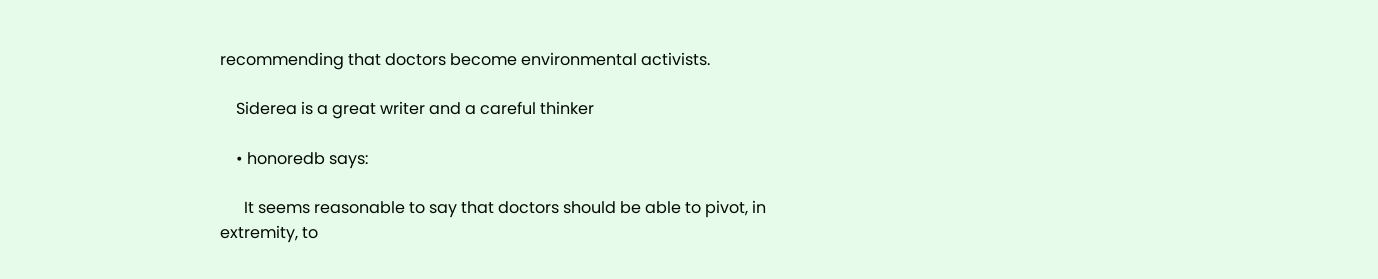recommending that doctors become environmental activists.

    Siderea is a great writer and a careful thinker

    • honoredb says:

      It seems reasonable to say that doctors should be able to pivot, in extremity, to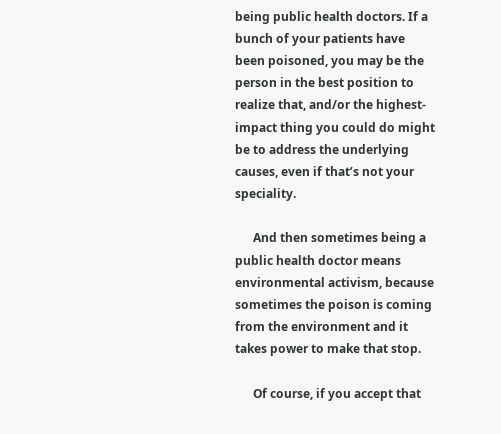being public health doctors. If a bunch of your patients have been poisoned, you may be the person in the best position to realize that, and/or the highest-impact thing you could do might be to address the underlying causes, even if that’s not your speciality.

      And then sometimes being a public health doctor means environmental activism, because sometimes the poison is coming from the environment and it takes power to make that stop.

      Of course, if you accept that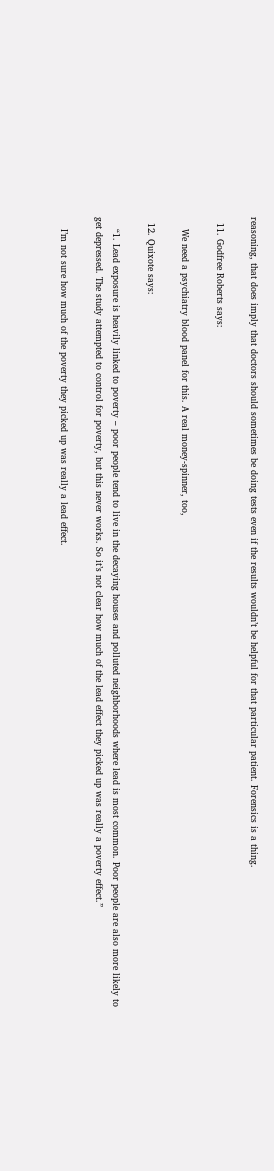reasoning, that does imply that doctors should sometimes be doing tests even if the results wouldn’t be helpful for that particular patient. Forensics is a thing.

  11. Godfree Roberts says:

    We need a psychiatry blood panel for this. A real money-spinner, too,

  12. Quixote says:

    “1. Lead exposure is heavily linked to poverty – poor people tend to live in the decaying houses and polluted neighborhoods where lead is most common. Poor people are also more likely to get depressed. The study attempted to control for poverty, but this never works. So it’s not clear how much of the lead effect they picked up was really a poverty effect.”

    I’m not sure how much of the poverty they picked up was really a lead effect.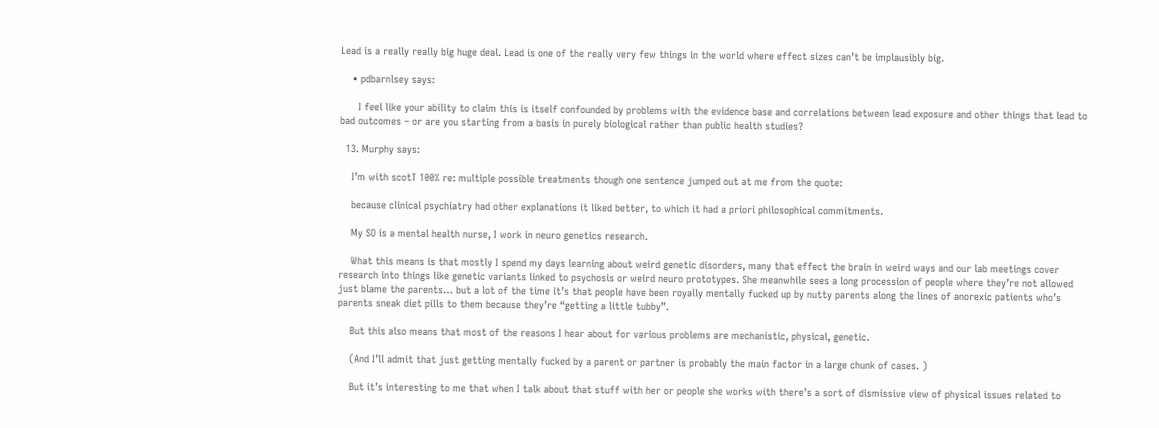Lead is a really really big huge deal. Lead is one of the really very few things in the world where effect sizes can’t be implausibly big.

    • pdbarnlsey says:

      I feel like your ability to claim this is itself confounded by problems with the evidence base and correlations between lead exposure and other things that lead to bad outcomes – or are you starting from a basis in purely biological rather than public health studies?

  13. Murphy says:

    I’m with scotT 100% re: multiple possible treatments though one sentence jumped out at me from the quote:

    because clinical psychiatry had other explanations it liked better, to which it had a priori philosophical commitments.

    My SO is a mental health nurse, I work in neuro genetics research.

    What this means is that mostly I spend my days learning about weird genetic disorders, many that effect the brain in weird ways and our lab meetings cover research into things like genetic variants linked to psychosis or weird neuro prototypes. She meanwhile sees a long procession of people where they’re not allowed just blame the parents… but a lot of the time it’s that people have been royally mentally fucked up by nutty parents along the lines of anorexic patients who’s parents sneak diet pills to them because they’re “getting a little tubby”.

    But this also means that most of the reasons I hear about for various problems are mechanistic, physical, genetic.

    (And I’ll admit that just getting mentally fucked by a parent or partner is probably the main factor in a large chunk of cases. )

    But it’s interesting to me that when I talk about that stuff with her or people she works with there’s a sort of dismissive view of physical issues related to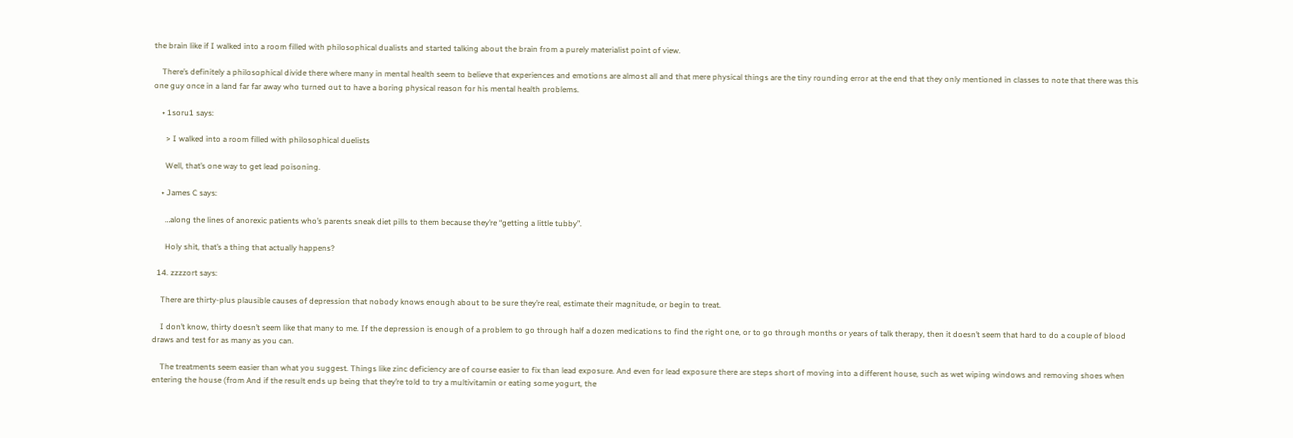the brain like if I walked into a room filled with philosophical dualists and started talking about the brain from a purely materialist point of view.

    There’s definitely a philosophical divide there where many in mental health seem to believe that experiences and emotions are almost all and that mere physical things are the tiny rounding error at the end that they only mentioned in classes to note that there was this one guy once in a land far far away who turned out to have a boring physical reason for his mental health problems.

    • 1soru1 says:

      > I walked into a room filled with philosophical duelists

      Well, that’s one way to get lead poisoning.

    • James C says:

      …along the lines of anorexic patients who’s parents sneak diet pills to them because they’re “getting a little tubby”.

      Holy shit, that’s a thing that actually happens?

  14. zzzzort says:

    There are thirty-plus plausible causes of depression that nobody knows enough about to be sure they’re real, estimate their magnitude, or begin to treat.

    I don’t know, thirty doesn’t seem like that many to me. If the depression is enough of a problem to go through half a dozen medications to find the right one, or to go through months or years of talk therapy, then it doesn’t seem that hard to do a couple of blood draws and test for as many as you can.

    The treatments seem easier than what you suggest. Things like zinc deficiency are of course easier to fix than lead exposure. And even for lead exposure there are steps short of moving into a different house, such as wet wiping windows and removing shoes when entering the house (from And if the result ends up being that they’re told to try a multivitamin or eating some yogurt, the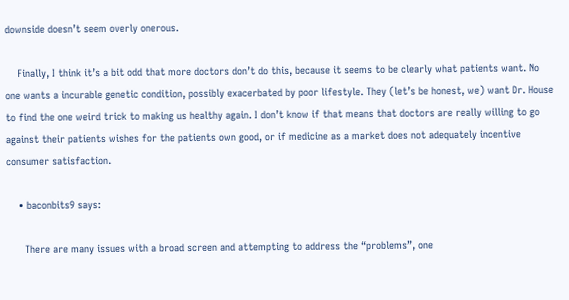downside doesn’t seem overly onerous.

    Finally, I think it’s a bit odd that more doctors don’t do this, because it seems to be clearly what patients want. No one wants a incurable genetic condition, possibly exacerbated by poor lifestyle. They (let’s be honest, we) want Dr. House to find the one weird trick to making us healthy again. I don’t know if that means that doctors are really willing to go against their patients wishes for the patients own good, or if medicine as a market does not adequately incentive consumer satisfaction.

    • baconbits9 says:

      There are many issues with a broad screen and attempting to address the “problems”, one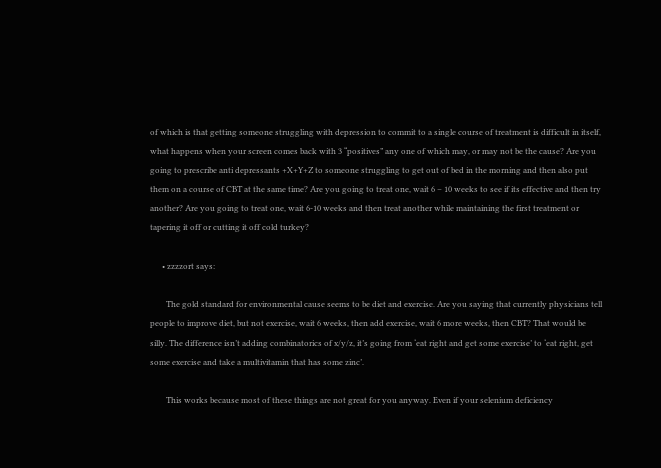of which is that getting someone struggling with depression to commit to a single course of treatment is difficult in itself, what happens when your screen comes back with 3 “positives” any one of which may, or may not be the cause? Are you going to prescribe anti depressants +X+Y+Z to someone struggling to get out of bed in the morning and then also put them on a course of CBT at the same time? Are you going to treat one, wait 6 – 10 weeks to see if its effective and then try another? Are you going to treat one, wait 6-10 weeks and then treat another while maintaining the first treatment or tapering it off or cutting it off cold turkey?

      • zzzzort says:

        The gold standard for environmental cause seems to be diet and exercise. Are you saying that currently physicians tell people to improve diet, but not exercise, wait 6 weeks, then add exercise, wait 6 more weeks, then CBT? That would be silly. The difference isn’t adding combinatorics of x/y/z, it’s going from ‘eat right and get some exercise’ to ‘eat right, get some exercise and take a multivitamin that has some zinc’.

        This works because most of these things are not great for you anyway. Even if your selenium deficiency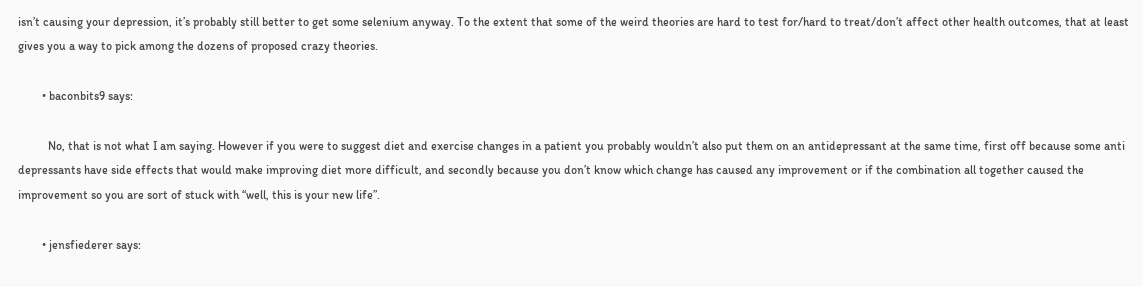isn’t causing your depression, it’s probably still better to get some selenium anyway. To the extent that some of the weird theories are hard to test for/hard to treat/don’t affect other health outcomes, that at least gives you a way to pick among the dozens of proposed crazy theories.

        • baconbits9 says:

          No, that is not what I am saying. However if you were to suggest diet and exercise changes in a patient you probably wouldn’t also put them on an antidepressant at the same time, first off because some anti depressants have side effects that would make improving diet more difficult, and secondly because you don’t know which change has caused any improvement or if the combination all together caused the improvement so you are sort of stuck with “well, this is your new life”.

        • jensfiederer says: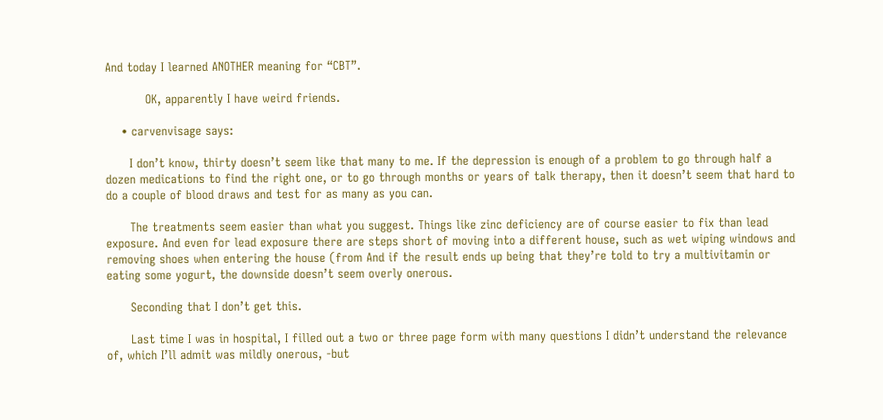And today I learned ANOTHER meaning for “CBT”.

          OK, apparently I have weird friends.

    • carvenvisage says:

      I don’t know, thirty doesn’t seem like that many to me. If the depression is enough of a problem to go through half a dozen medications to find the right one, or to go through months or years of talk therapy, then it doesn’t seem that hard to do a couple of blood draws and test for as many as you can.

      The treatments seem easier than what you suggest. Things like zinc deficiency are of course easier to fix than lead exposure. And even for lead exposure there are steps short of moving into a different house, such as wet wiping windows and removing shoes when entering the house (from And if the result ends up being that they’re told to try a multivitamin or eating some yogurt, the downside doesn’t seem overly onerous.

      Seconding that I don’t get this.

      Last time I was in hospital, I filled out a two or three page form with many questions I didn’t understand the relevance of, which I’ll admit was mildly onerous, -but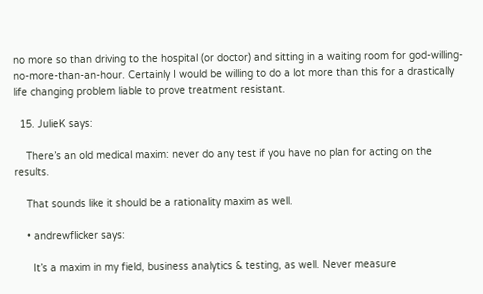no more so than driving to the hospital (or doctor) and sitting in a waiting room for god-willing-no-more-than-an-hour. Certainly I would be willing to do a lot more than this for a drastically life changing problem liable to prove treatment resistant.

  15. JulieK says:

    There’s an old medical maxim: never do any test if you have no plan for acting on the results.

    That sounds like it should be a rationality maxim as well.

    • andrewflicker says:

      It’s a maxim in my field, business analytics & testing, as well. Never measure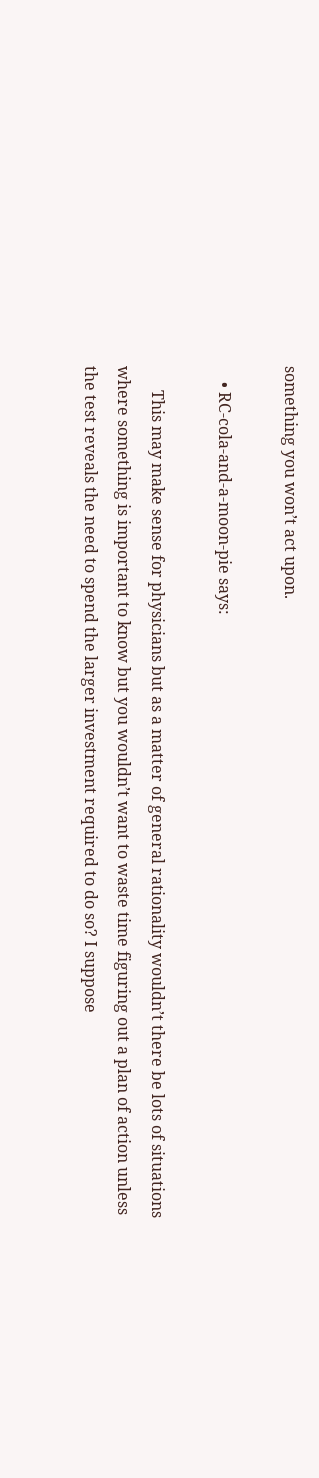something you won’t act upon.

    • RC-cola-and-a-moon-pie says:

      This may make sense for physicians but as a matter of general rationality wouldn’t there be lots of situations where something is important to know but you wouldn’t want to waste time figuring out a plan of action unless the test reveals the need to spend the larger investment required to do so? I suppose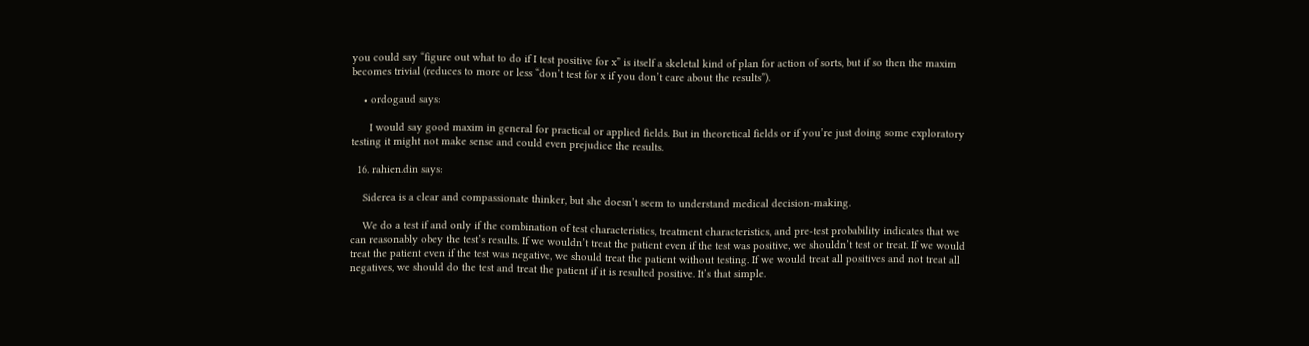you could say “figure out what to do if I test positive for x” is itself a skeletal kind of plan for action of sorts, but if so then the maxim becomes trivial (reduces to more or less “don’t test for x if you don’t care about the results”).

    • ordogaud says:

      I would say good maxim in general for practical or applied fields. But in theoretical fields or if you’re just doing some exploratory testing it might not make sense and could even prejudice the results.

  16. rahien.din says:

    Siderea is a clear and compassionate thinker, but she doesn’t seem to understand medical decision-making.

    We do a test if and only if the combination of test characteristics, treatment characteristics, and pre-test probability indicates that we can reasonably obey the test’s results. If we wouldn’t treat the patient even if the test was positive, we shouldn’t test or treat. If we would treat the patient even if the test was negative, we should treat the patient without testing. If we would treat all positives and not treat all negatives, we should do the test and treat the patient if it is resulted positive. It’s that simple.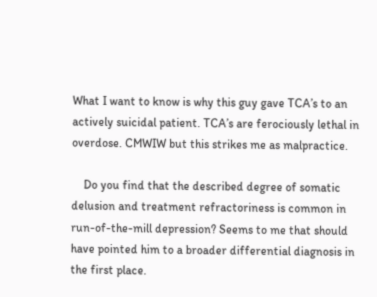What I want to know is why this guy gave TCA’s to an actively suicidal patient. TCA’s are ferociously lethal in overdose. CMWIW but this strikes me as malpractice.

    Do you find that the described degree of somatic delusion and treatment refractoriness is common in run-of-the-mill depression? Seems to me that should have pointed him to a broader differential diagnosis in the first place.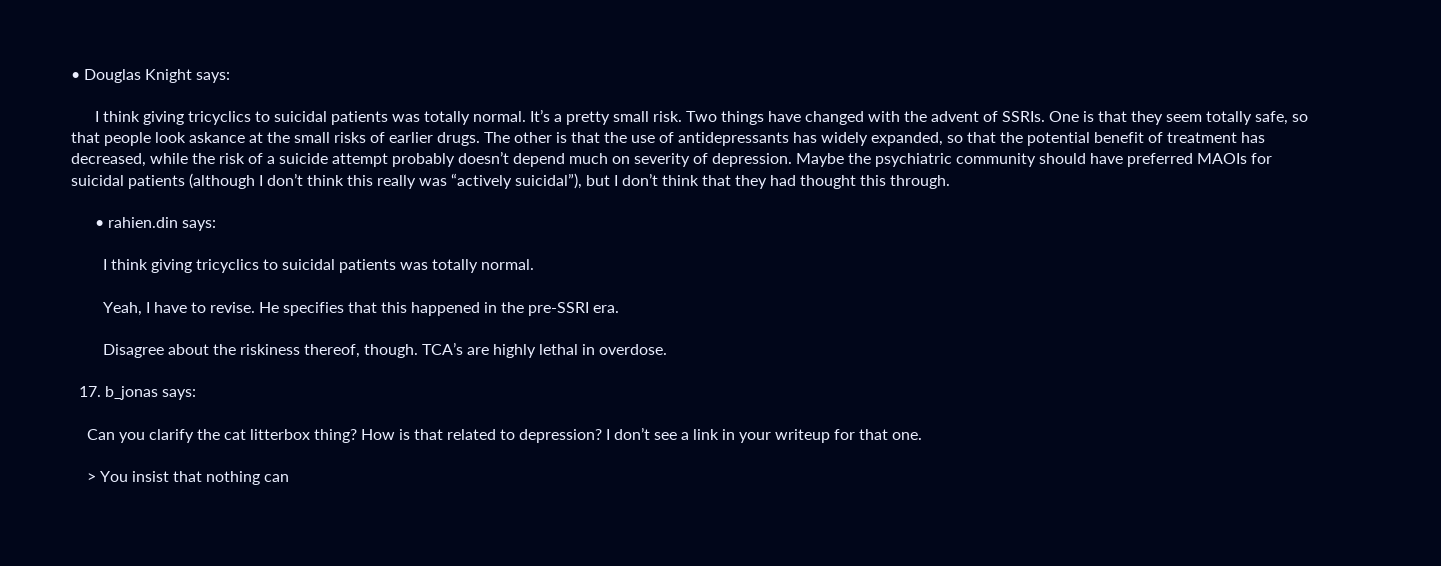• Douglas Knight says:

      I think giving tricyclics to suicidal patients was totally normal. It’s a pretty small risk. Two things have changed with the advent of SSRIs. One is that they seem totally safe, so that people look askance at the small risks of earlier drugs. The other is that the use of antidepressants has widely expanded, so that the potential benefit of treatment has decreased, while the risk of a suicide attempt probably doesn’t depend much on severity of depression. Maybe the psychiatric community should have preferred MAOIs for suicidal patients (although I don’t think this really was “actively suicidal”), but I don’t think that they had thought this through.

      • rahien.din says:

        I think giving tricyclics to suicidal patients was totally normal.

        Yeah, I have to revise. He specifies that this happened in the pre-SSRI era.

        Disagree about the riskiness thereof, though. TCA’s are highly lethal in overdose.

  17. b_jonas says:

    Can you clarify the cat litterbox thing? How is that related to depression? I don’t see a link in your writeup for that one.

    > You insist that nothing can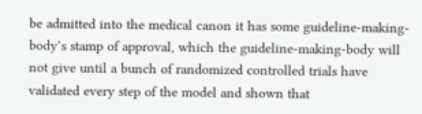be admitted into the medical canon it has some guideline-making-body’s stamp of approval, which the guideline-making-body will not give until a bunch of randomized controlled trials have validated every step of the model and shown that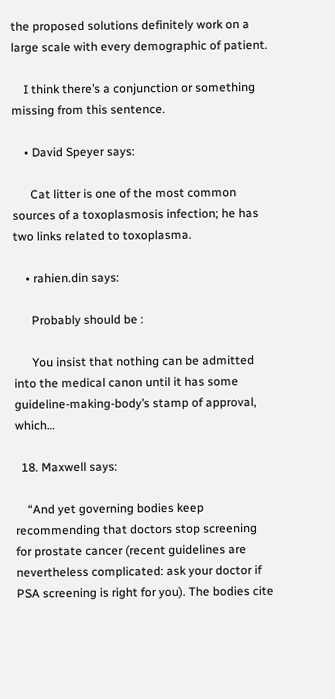the proposed solutions definitely work on a large scale with every demographic of patient.

    I think there’s a conjunction or something missing from this sentence.

    • David Speyer says:

      Cat litter is one of the most common sources of a toxoplasmosis infection; he has two links related to toxoplasma.

    • rahien.din says:

      Probably should be :

      You insist that nothing can be admitted into the medical canon until it has some guideline-making-body’s stamp of approval, which…

  18. Maxwell says:

    “And yet governing bodies keep recommending that doctors stop screening for prostate cancer (recent guidelines are nevertheless complicated: ask your doctor if PSA screening is right for you). The bodies cite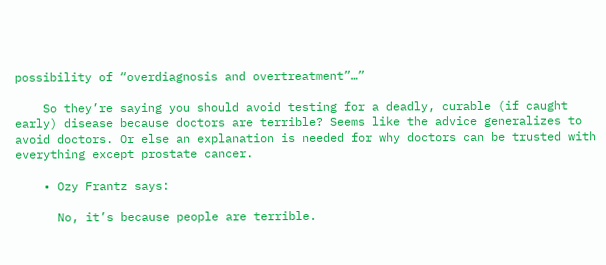possibility of “overdiagnosis and overtreatment”…”

    So they’re saying you should avoid testing for a deadly, curable (if caught early) disease because doctors are terrible? Seems like the advice generalizes to avoid doctors. Or else an explanation is needed for why doctors can be trusted with everything except prostate cancer.

    • Ozy Frantz says:

      No, it’s because people are terrible.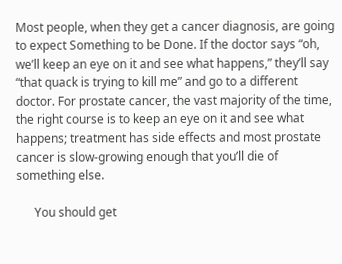Most people, when they get a cancer diagnosis, are going to expect Something to be Done. If the doctor says “oh, we’ll keep an eye on it and see what happens,” they’ll say “that quack is trying to kill me” and go to a different doctor. For prostate cancer, the vast majority of the time, the right course is to keep an eye on it and see what happens; treatment has side effects and most prostate cancer is slow-growing enough that you’ll die of something else.

      You should get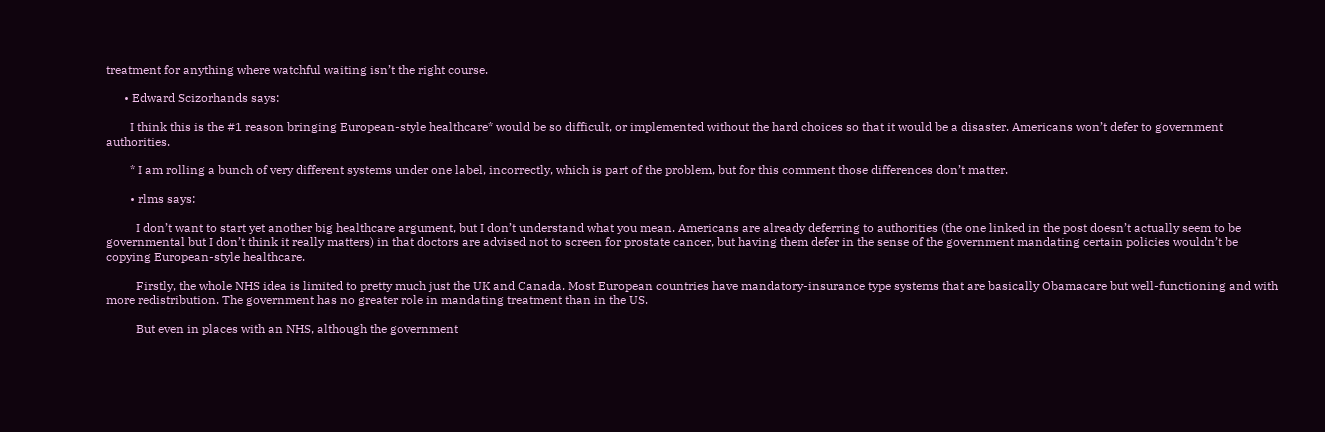treatment for anything where watchful waiting isn’t the right course.

      • Edward Scizorhands says:

        I think this is the #1 reason bringing European-style healthcare* would be so difficult, or implemented without the hard choices so that it would be a disaster. Americans won’t defer to government authorities.

        * I am rolling a bunch of very different systems under one label, incorrectly, which is part of the problem, but for this comment those differences don’t matter.

        • rlms says:

          I don’t want to start yet another big healthcare argument, but I don’t understand what you mean. Americans are already deferring to authorities (the one linked in the post doesn’t actually seem to be governmental but I don’t think it really matters) in that doctors are advised not to screen for prostate cancer, but having them defer in the sense of the government mandating certain policies wouldn’t be copying European-style healthcare.

          Firstly, the whole NHS idea is limited to pretty much just the UK and Canada. Most European countries have mandatory-insurance type systems that are basically Obamacare but well-functioning and with more redistribution. The government has no greater role in mandating treatment than in the US.

          But even in places with an NHS, although the government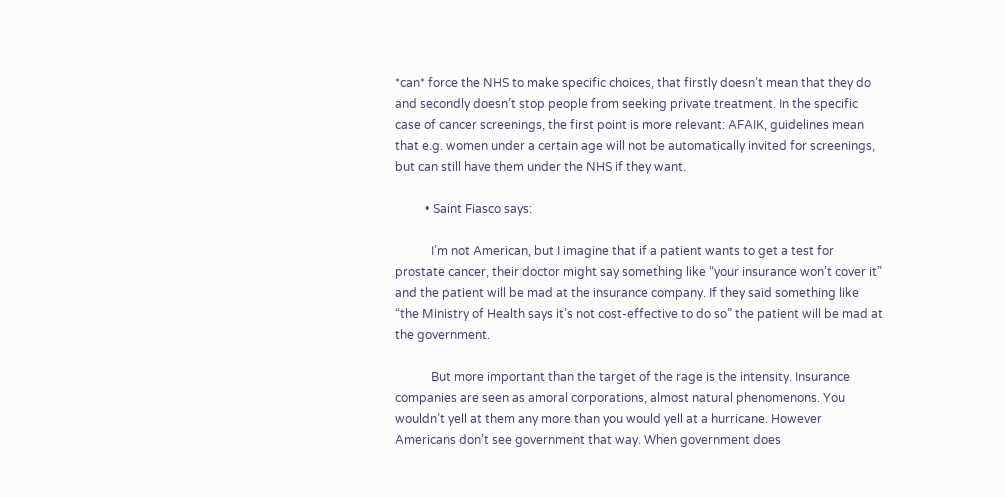*can* force the NHS to make specific choices, that firstly doesn’t mean that they do and secondly doesn’t stop people from seeking private treatment. In the specific case of cancer screenings, the first point is more relevant: AFAIK, guidelines mean that e.g. women under a certain age will not be automatically invited for screenings, but can still have them under the NHS if they want.

          • Saint Fiasco says:

            I’m not American, but I imagine that if a patient wants to get a test for prostate cancer, their doctor might say something like “your insurance won’t cover it” and the patient will be mad at the insurance company. If they said something like “the Ministry of Health says it’s not cost-effective to do so” the patient will be mad at the government.

            But more important than the target of the rage is the intensity. Insurance companies are seen as amoral corporations, almost natural phenomenons. You wouldn’t yell at them any more than you would yell at a hurricane. However Americans don’t see government that way. When government does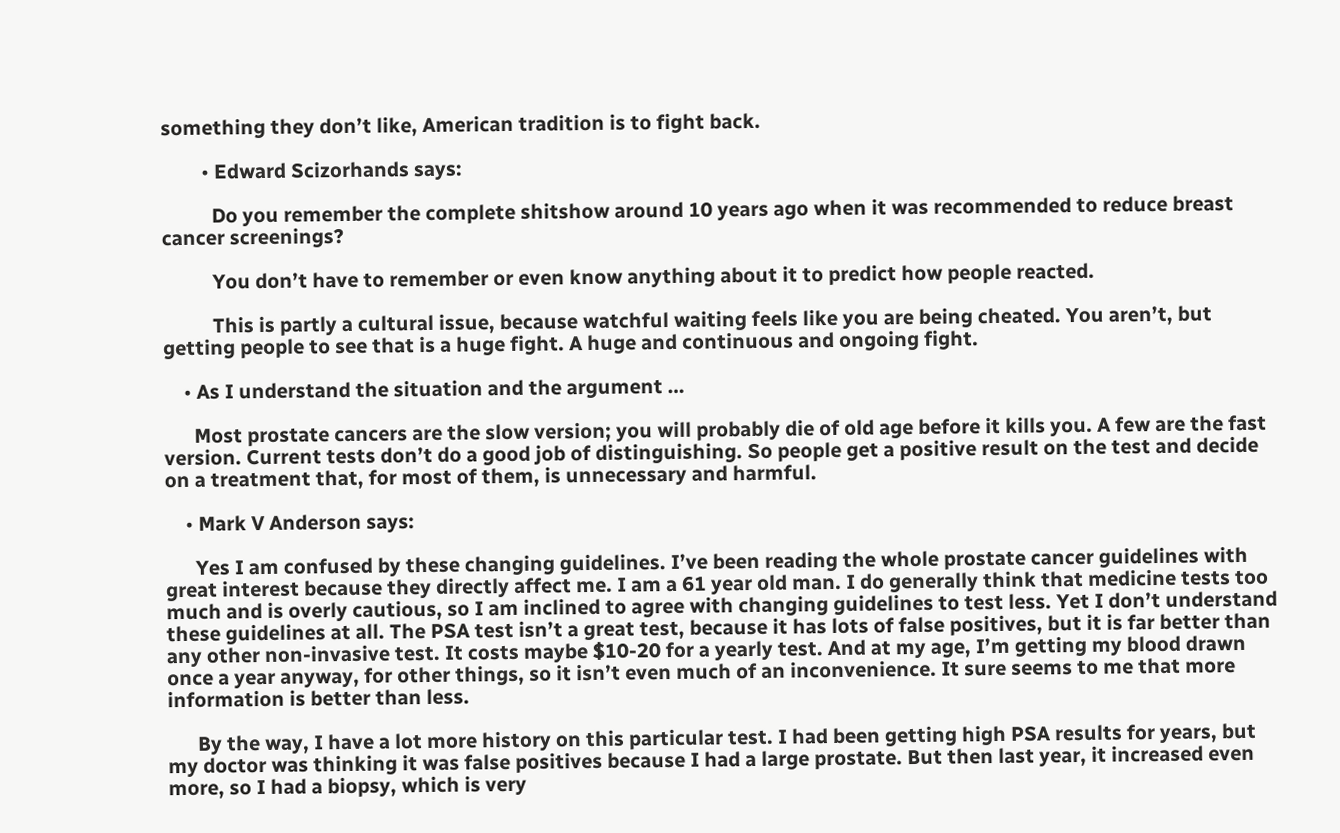something they don’t like, American tradition is to fight back.

        • Edward Scizorhands says:

          Do you remember the complete shitshow around 10 years ago when it was recommended to reduce breast cancer screenings?

          You don’t have to remember or even know anything about it to predict how people reacted.

          This is partly a cultural issue, because watchful waiting feels like you are being cheated. You aren’t, but getting people to see that is a huge fight. A huge and continuous and ongoing fight.

    • As I understand the situation and the argument …

      Most prostate cancers are the slow version; you will probably die of old age before it kills you. A few are the fast version. Current tests don’t do a good job of distinguishing. So people get a positive result on the test and decide on a treatment that, for most of them, is unnecessary and harmful.

    • Mark V Anderson says:

      Yes I am confused by these changing guidelines. I’ve been reading the whole prostate cancer guidelines with great interest because they directly affect me. I am a 61 year old man. I do generally think that medicine tests too much and is overly cautious, so I am inclined to agree with changing guidelines to test less. Yet I don’t understand these guidelines at all. The PSA test isn’t a great test, because it has lots of false positives, but it is far better than any other non-invasive test. It costs maybe $10-20 for a yearly test. And at my age, I’m getting my blood drawn once a year anyway, for other things, so it isn’t even much of an inconvenience. It sure seems to me that more information is better than less.

      By the way, I have a lot more history on this particular test. I had been getting high PSA results for years, but my doctor was thinking it was false positives because I had a large prostate. But then last year, it increased even more, so I had a biopsy, which is very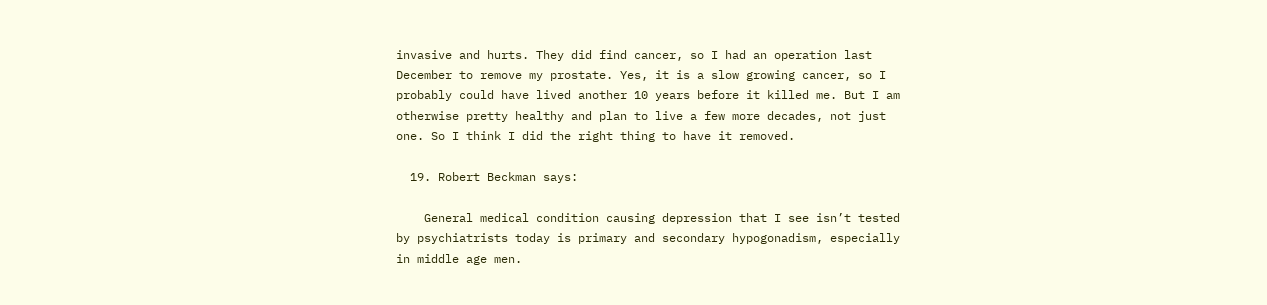invasive and hurts. They did find cancer, so I had an operation last December to remove my prostate. Yes, it is a slow growing cancer, so I probably could have lived another 10 years before it killed me. But I am otherwise pretty healthy and plan to live a few more decades, not just one. So I think I did the right thing to have it removed.

  19. Robert Beckman says:

    General medical condition causing depression that I see isn’t tested by psychiatrists today is primary and secondary hypogonadism, especially in middle age men.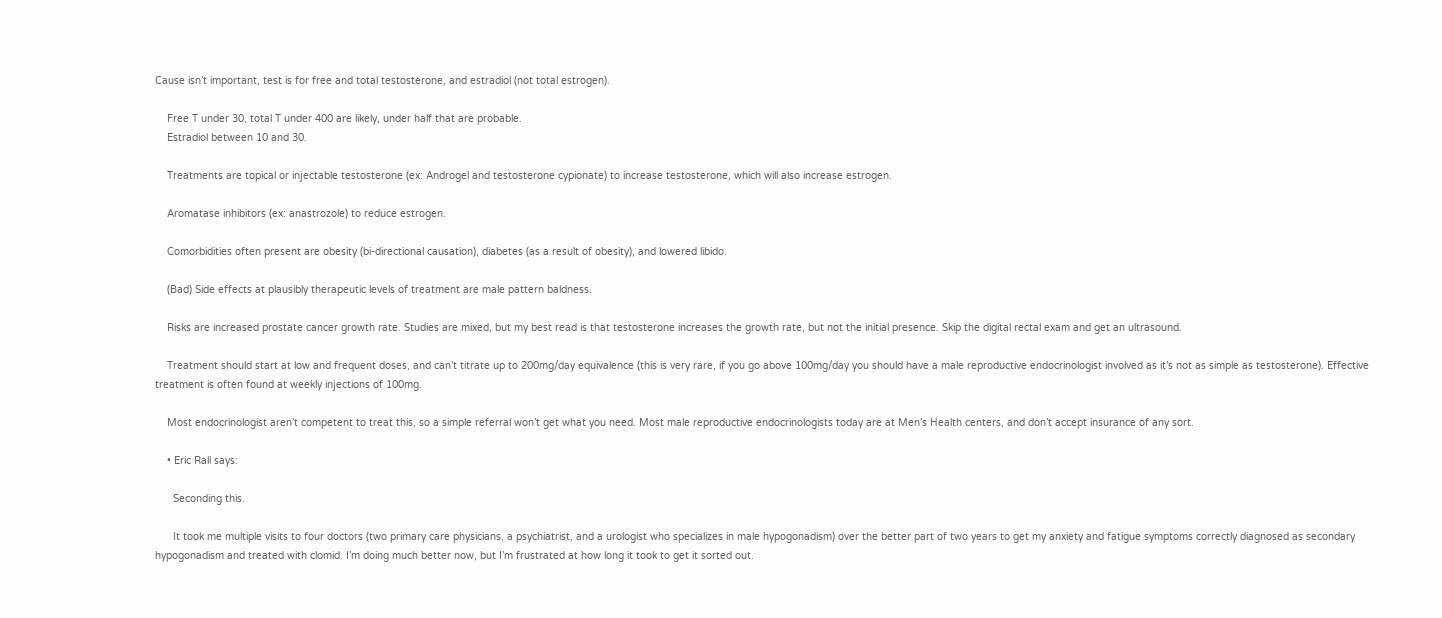Cause isn’t important, test is for free and total testosterone, and estradiol (not total estrogen).

    Free T under 30, total T under 400 are likely, under half that are probable.
    Estradiol between 10 and 30.

    Treatments are topical or injectable testosterone (ex: Androgel and testosterone cypionate) to increase testosterone, which will also increase estrogen.

    Aromatase inhibitors (ex: anastrozole) to reduce estrogen.

    Comorbidities often present are obesity (bi-directional causation), diabetes (as a result of obesity), and lowered libido.

    (Bad) Side effects at plausibly therapeutic levels of treatment are male pattern baldness.

    Risks are increased prostate cancer growth rate. Studies are mixed, but my best read is that testosterone increases the growth rate, but not the initial presence. Skip the digital rectal exam and get an ultrasound.

    Treatment should start at low and frequent doses, and can’t titrate up to 200mg/day equivalence (this is very rare, if you go above 100mg/day you should have a male reproductive endocrinologist involved as it’s not as simple as testosterone). Effective treatment is often found at weekly injections of 100mg.

    Most endocrinologist aren’t competent to treat this, so a simple referral won’t get what you need. Most male reproductive endocrinologists today are at Men’s Health centers, and don’t accept insurance of any sort.

    • Eric Rall says:

      Seconding this.

      It took me multiple visits to four doctors (two primary care physicians, a psychiatrist, and a urologist who specializes in male hypogonadism) over the better part of two years to get my anxiety and fatigue symptoms correctly diagnosed as secondary hypogonadism and treated with clomid. I’m doing much better now, but I’m frustrated at how long it took to get it sorted out.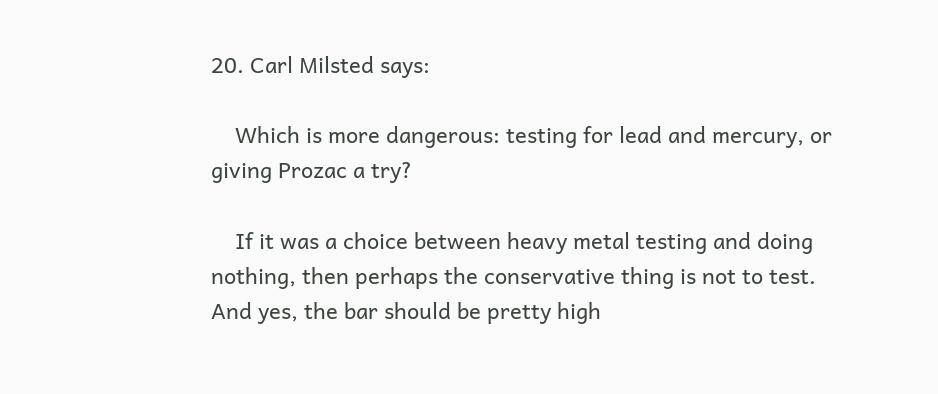20. Carl Milsted says:

    Which is more dangerous: testing for lead and mercury, or giving Prozac a try?

    If it was a choice between heavy metal testing and doing nothing, then perhaps the conservative thing is not to test. And yes, the bar should be pretty high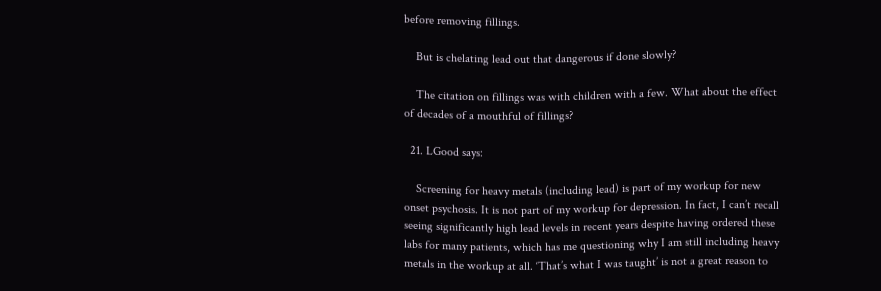before removing fillings.

    But is chelating lead out that dangerous if done slowly?

    The citation on fillings was with children with a few. What about the effect of decades of a mouthful of fillings?

  21. LGood says:

    Screening for heavy metals (including lead) is part of my workup for new onset psychosis. It is not part of my workup for depression. In fact, I can’t recall seeing significantly high lead levels in recent years despite having ordered these labs for many patients, which has me questioning why I am still including heavy metals in the workup at all. ‘That’s what I was taught’ is not a great reason to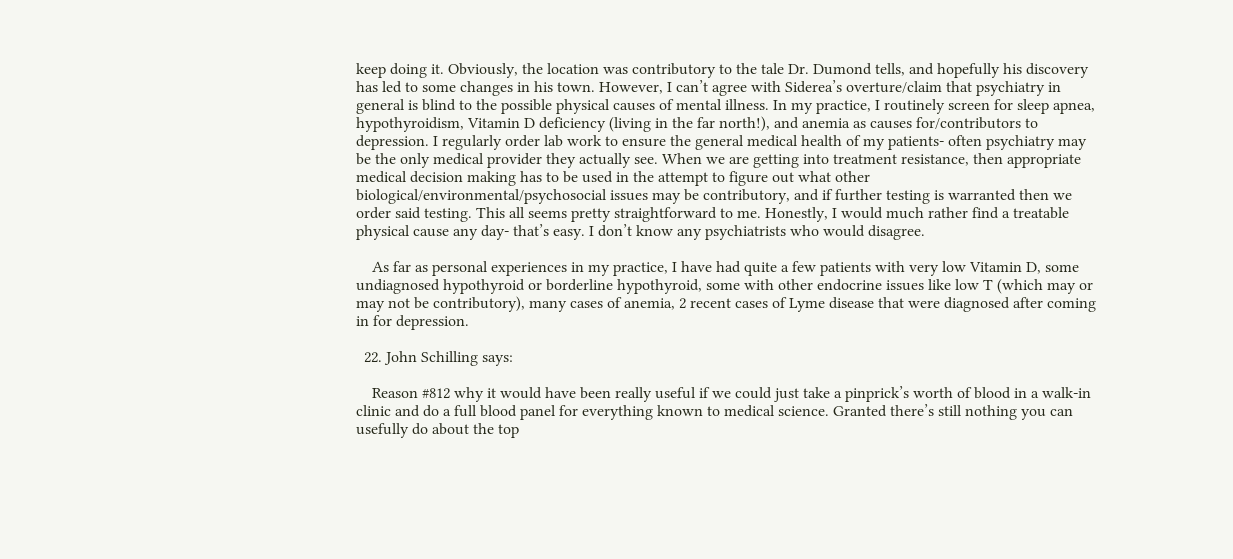keep doing it. Obviously, the location was contributory to the tale Dr. Dumond tells, and hopefully his discovery has led to some changes in his town. However, I can’t agree with Siderea’s overture/claim that psychiatry in general is blind to the possible physical causes of mental illness. In my practice, I routinely screen for sleep apnea, hypothyroidism, Vitamin D deficiency (living in the far north!), and anemia as causes for/contributors to depression. I regularly order lab work to ensure the general medical health of my patients- often psychiatry may be the only medical provider they actually see. When we are getting into treatment resistance, then appropriate medical decision making has to be used in the attempt to figure out what other biological/environmental/psychosocial issues may be contributory, and if further testing is warranted then we order said testing. This all seems pretty straightforward to me. Honestly, I would much rather find a treatable physical cause any day- that’s easy. I don’t know any psychiatrists who would disagree.

    As far as personal experiences in my practice, I have had quite a few patients with very low Vitamin D, some undiagnosed hypothyroid or borderline hypothyroid, some with other endocrine issues like low T (which may or may not be contributory), many cases of anemia, 2 recent cases of Lyme disease that were diagnosed after coming in for depression.

  22. John Schilling says:

    Reason #812 why it would have been really useful if we could just take a pinprick’s worth of blood in a walk-in clinic and do a full blood panel for everything known to medical science. Granted there’s still nothing you can usefully do about the top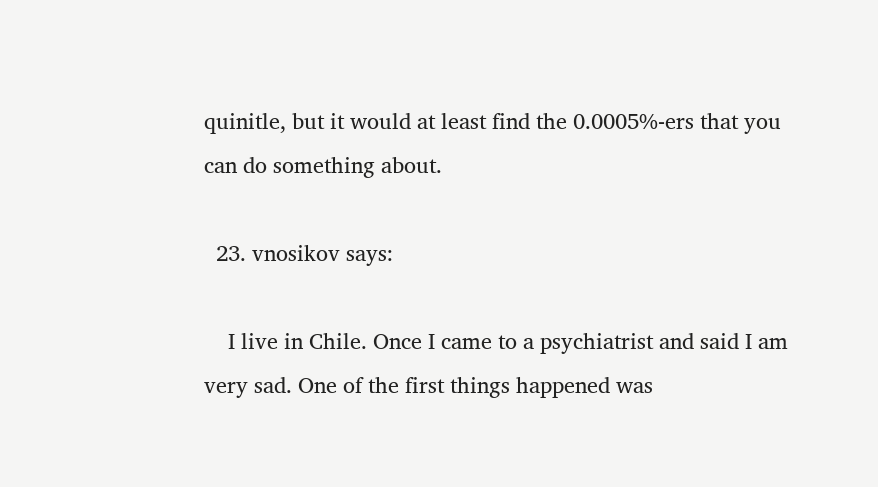quinitle, but it would at least find the 0.0005%-ers that you can do something about.

  23. vnosikov says:

    I live in Chile. Once I came to a psychiatrist and said I am very sad. One of the first things happened was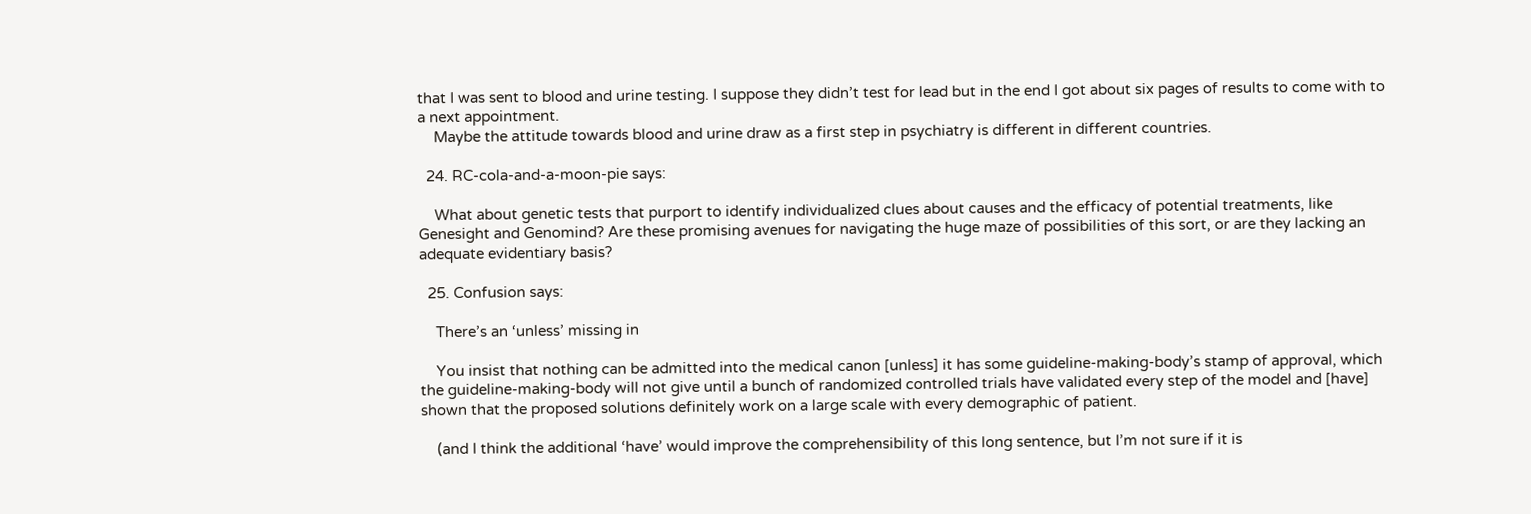that I was sent to blood and urine testing. I suppose they didn’t test for lead but in the end I got about six pages of results to come with to a next appointment.
    Maybe the attitude towards blood and urine draw as a first step in psychiatry is different in different countries.

  24. RC-cola-and-a-moon-pie says:

    What about genetic tests that purport to identify individualized clues about causes and the efficacy of potential treatments, like Genesight and Genomind? Are these promising avenues for navigating the huge maze of possibilities of this sort, or are they lacking an adequate evidentiary basis?

  25. Confusion says:

    There’s an ‘unless’ missing in

    You insist that nothing can be admitted into the medical canon [unless] it has some guideline-making-body’s stamp of approval, which the guideline-making-body will not give until a bunch of randomized controlled trials have validated every step of the model and [have] shown that the proposed solutions definitely work on a large scale with every demographic of patient.

    (and I think the additional ‘have’ would improve the comprehensibility of this long sentence, but I’m not sure if it is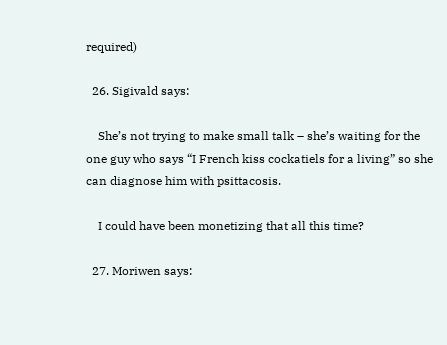required)

  26. Sigivald says:

    She’s not trying to make small talk – she’s waiting for the one guy who says “I French kiss cockatiels for a living” so she can diagnose him with psittacosis.

    I could have been monetizing that all this time?

  27. Moriwen says: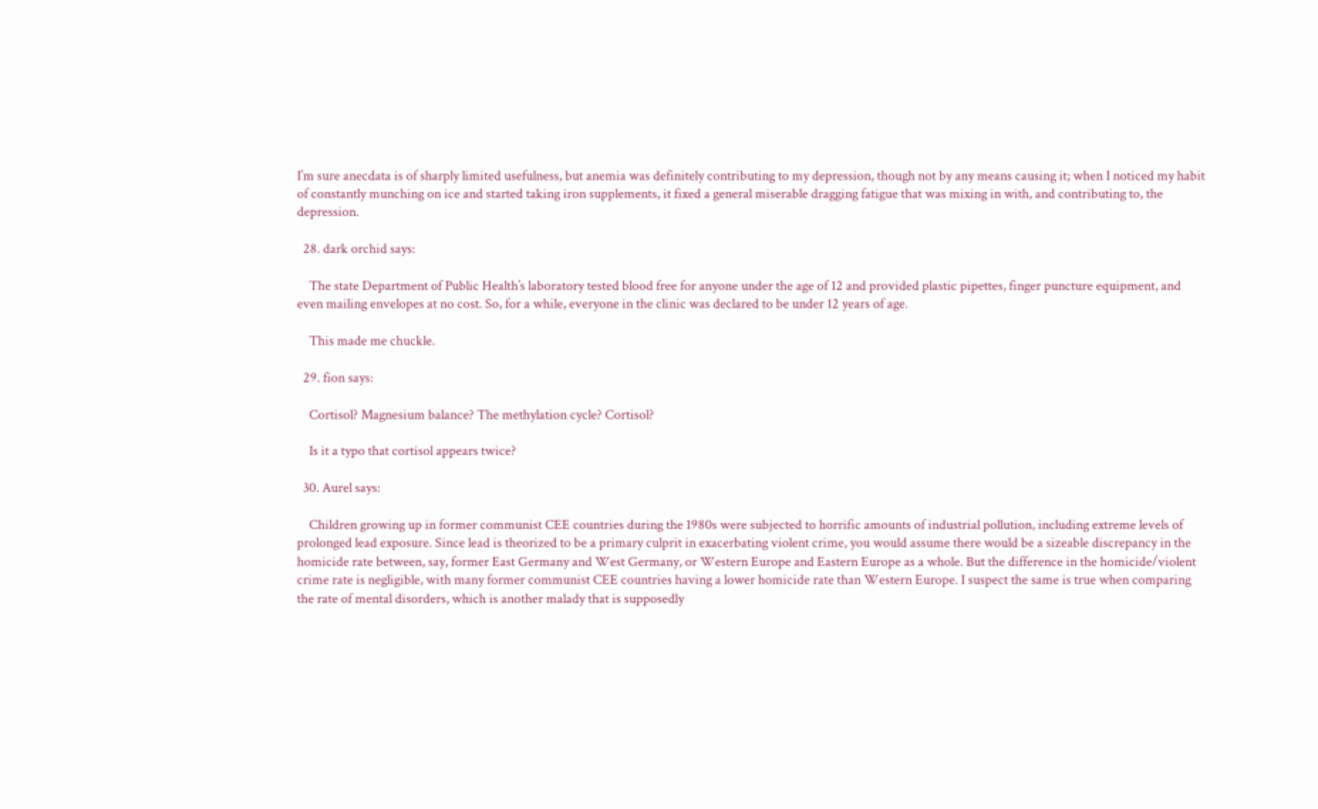I’m sure anecdata is of sharply limited usefulness, but anemia was definitely contributing to my depression, though not by any means causing it; when I noticed my habit of constantly munching on ice and started taking iron supplements, it fixed a general miserable dragging fatigue that was mixing in with, and contributing to, the depression.

  28. dark orchid says:

    The state Department of Public Health’s laboratory tested blood free for anyone under the age of 12 and provided plastic pipettes, finger puncture equipment, and even mailing envelopes at no cost. So, for a while, everyone in the clinic was declared to be under 12 years of age.

    This made me chuckle.

  29. fion says:

    Cortisol? Magnesium balance? The methylation cycle? Cortisol?

    Is it a typo that cortisol appears twice?

  30. Aurel says:

    Children growing up in former communist CEE countries during the 1980s were subjected to horrific amounts of industrial pollution, including extreme levels of prolonged lead exposure. Since lead is theorized to be a primary culprit in exacerbating violent crime, you would assume there would be a sizeable discrepancy in the homicide rate between, say, former East Germany and West Germany, or Western Europe and Eastern Europe as a whole. But the difference in the homicide/violent crime rate is negligible, with many former communist CEE countries having a lower homicide rate than Western Europe. I suspect the same is true when comparing the rate of mental disorders, which is another malady that is supposedly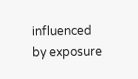influenced by exposure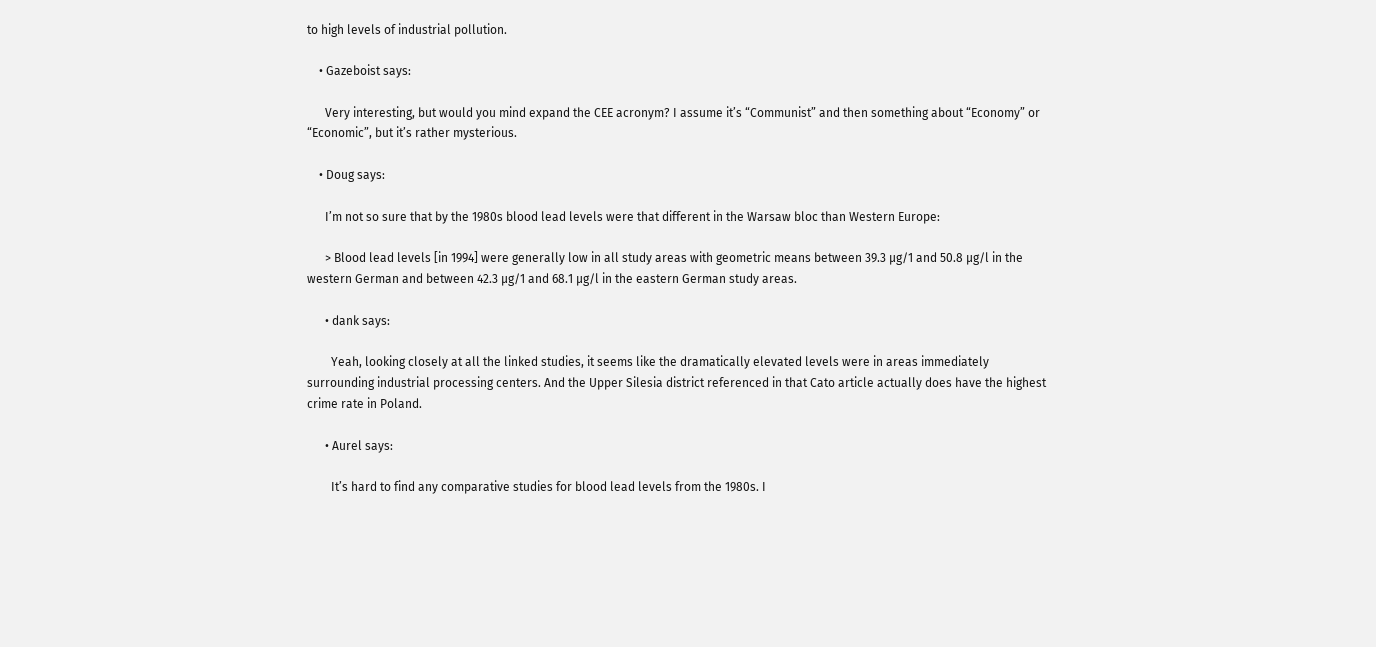to high levels of industrial pollution.

    • Gazeboist says:

      Very interesting, but would you mind expand the CEE acronym? I assume it’s “Communist” and then something about “Economy” or “Economic”, but it’s rather mysterious.

    • Doug says:

      I’m not so sure that by the 1980s blood lead levels were that different in the Warsaw bloc than Western Europe:

      > Blood lead levels [in 1994] were generally low in all study areas with geometric means between 39.3 μg/1 and 50.8 μg/l in the western German and between 42.3 μg/1 and 68.1 μg/l in the eastern German study areas.

      • dank says:

        Yeah, looking closely at all the linked studies, it seems like the dramatically elevated levels were in areas immediately surrounding industrial processing centers. And the Upper Silesia district referenced in that Cato article actually does have the highest crime rate in Poland.

      • Aurel says:

        It’s hard to find any comparative studies for blood lead levels from the 1980s. I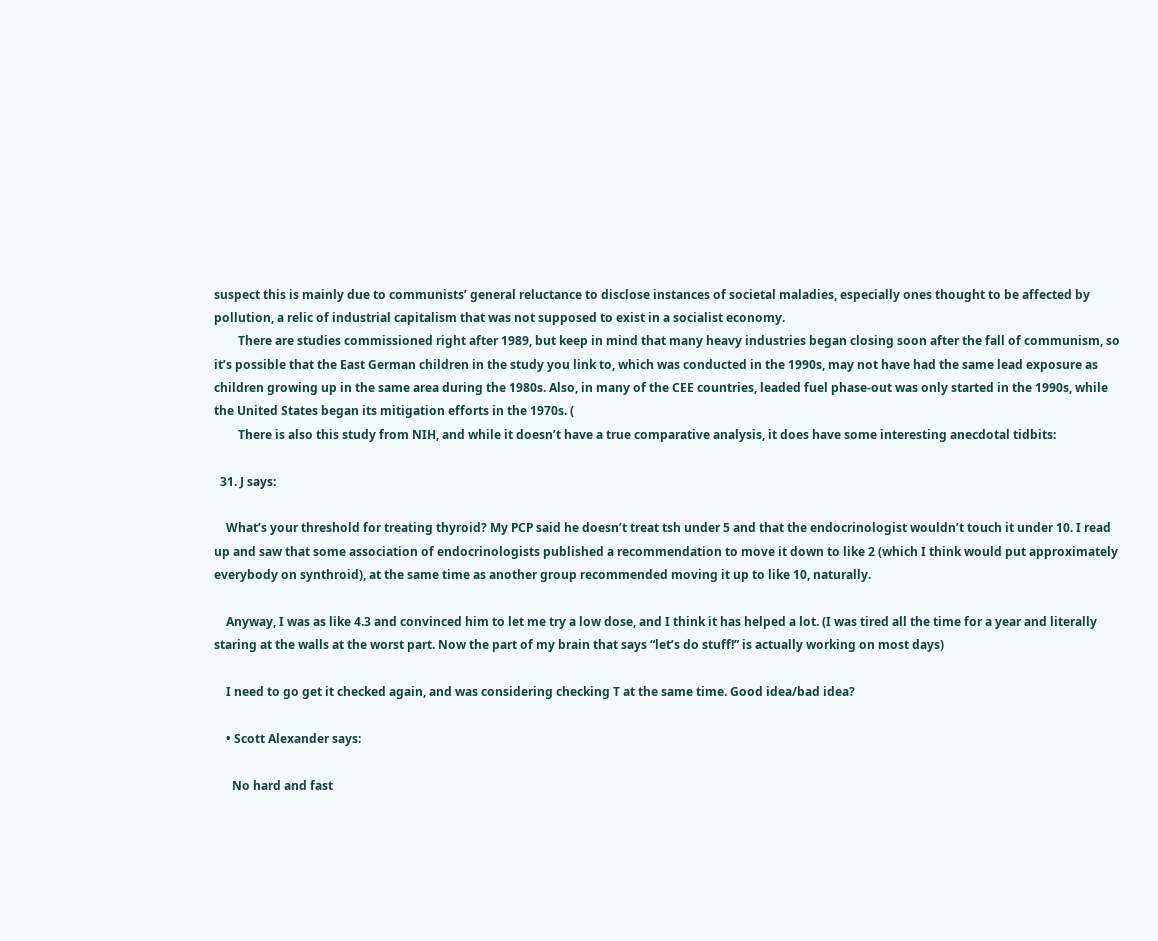suspect this is mainly due to communists’ general reluctance to disclose instances of societal maladies, especially ones thought to be affected by pollution, a relic of industrial capitalism that was not supposed to exist in a socialist economy.
        There are studies commissioned right after 1989, but keep in mind that many heavy industries began closing soon after the fall of communism, so it’s possible that the East German children in the study you link to, which was conducted in the 1990s, may not have had the same lead exposure as children growing up in the same area during the 1980s. Also, in many of the CEE countries, leaded fuel phase-out was only started in the 1990s, while the United States began its mitigation efforts in the 1970s. (
        There is also this study from NIH, and while it doesn’t have a true comparative analysis, it does have some interesting anecdotal tidbits:

  31. J says:

    What’s your threshold for treating thyroid? My PCP said he doesn’t treat tsh under 5 and that the endocrinologist wouldn’t touch it under 10. I read up and saw that some association of endocrinologists published a recommendation to move it down to like 2 (which I think would put approximately everybody on synthroid), at the same time as another group recommended moving it up to like 10, naturally.

    Anyway, I was as like 4.3 and convinced him to let me try a low dose, and I think it has helped a lot. (I was tired all the time for a year and literally staring at the walls at the worst part. Now the part of my brain that says “let’s do stuff!” is actually working on most days)

    I need to go get it checked again, and was considering checking T at the same time. Good idea/bad idea?

    • Scott Alexander says:

      No hard and fast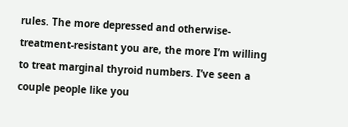rules. The more depressed and otherwise-treatment-resistant you are, the more I’m willing to treat marginal thyroid numbers. I’ve seen a couple people like you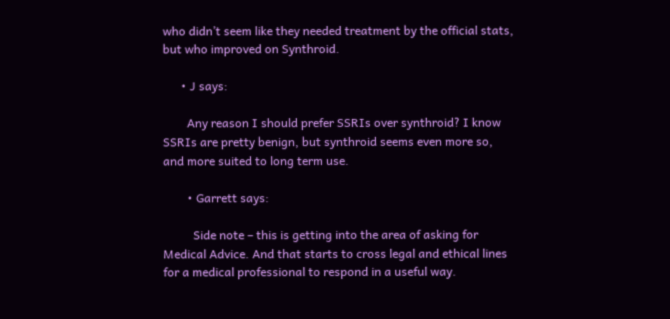who didn’t seem like they needed treatment by the official stats, but who improved on Synthroid.

      • J says:

        Any reason I should prefer SSRIs over synthroid? I know SSRIs are pretty benign, but synthroid seems even more so, and more suited to long term use.

        • Garrett says:

          Side note – this is getting into the area of asking for Medical Advice. And that starts to cross legal and ethical lines for a medical professional to respond in a useful way.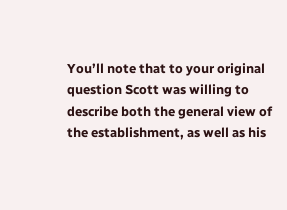You’ll note that to your original question Scott was willing to describe both the general view of the establishment, as well as his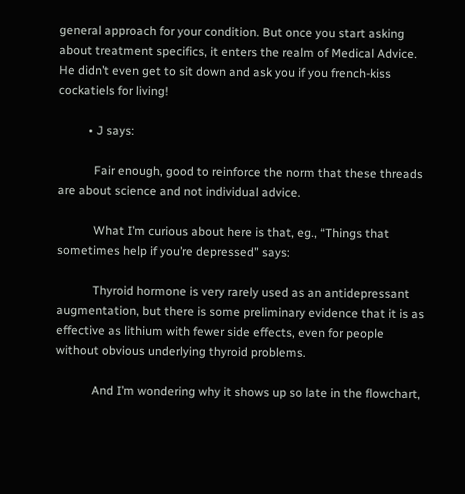general approach for your condition. But once you start asking about treatment specifics, it enters the realm of Medical Advice. He didn’t even get to sit down and ask you if you french-kiss cockatiels for living!

          • J says:

            Fair enough, good to reinforce the norm that these threads are about science and not individual advice.

            What I’m curious about here is that, eg., “Things that sometimes help if you’re depressed” says:

            Thyroid hormone is very rarely used as an antidepressant augmentation, but there is some preliminary evidence that it is as effective as lithium with fewer side effects, even for people without obvious underlying thyroid problems.

            And I’m wondering why it shows up so late in the flowchart,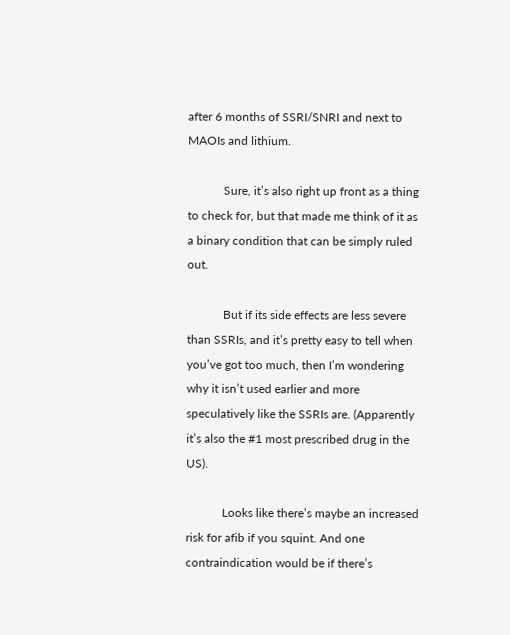after 6 months of SSRI/SNRI and next to MAOIs and lithium.

            Sure, it’s also right up front as a thing to check for, but that made me think of it as a binary condition that can be simply ruled out.

            But if its side effects are less severe than SSRIs, and it’s pretty easy to tell when you’ve got too much, then I’m wondering why it isn’t used earlier and more speculatively like the SSRIs are. (Apparently it’s also the #1 most prescribed drug in the US).

            Looks like there’s maybe an increased risk for afib if you squint. And one contraindication would be if there’s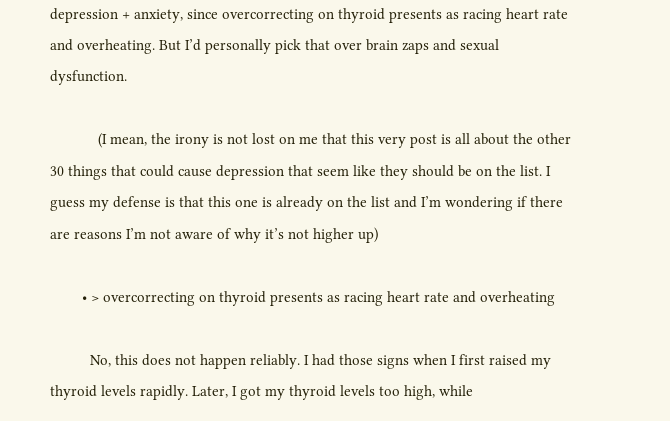depression + anxiety, since overcorrecting on thyroid presents as racing heart rate and overheating. But I’d personally pick that over brain zaps and sexual dysfunction.

            (I mean, the irony is not lost on me that this very post is all about the other 30 things that could cause depression that seem like they should be on the list. I guess my defense is that this one is already on the list and I’m wondering if there are reasons I’m not aware of why it’s not higher up)

        • > overcorrecting on thyroid presents as racing heart rate and overheating

          No, this does not happen reliably. I had those signs when I first raised my thyroid levels rapidly. Later, I got my thyroid levels too high, while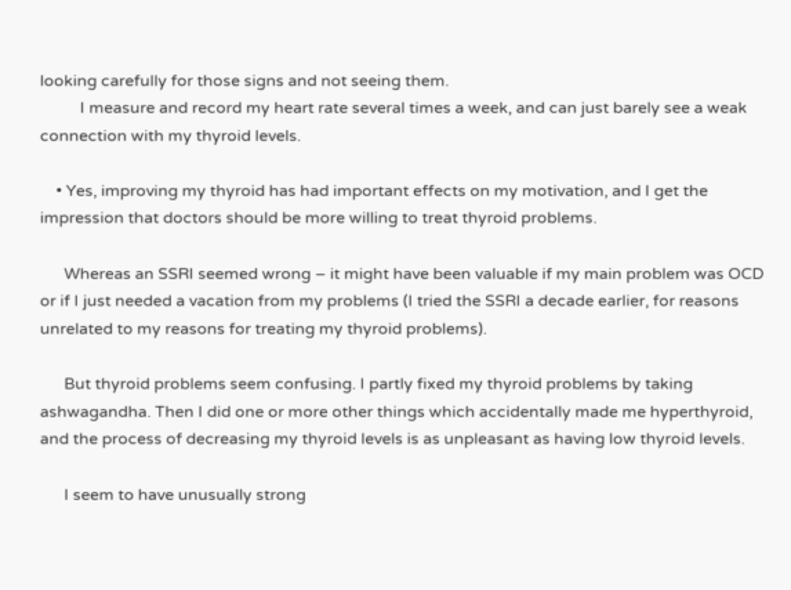looking carefully for those signs and not seeing them.
          I measure and record my heart rate several times a week, and can just barely see a weak connection with my thyroid levels.

    • Yes, improving my thyroid has had important effects on my motivation, and I get the impression that doctors should be more willing to treat thyroid problems.

      Whereas an SSRI seemed wrong – it might have been valuable if my main problem was OCD or if I just needed a vacation from my problems (I tried the SSRI a decade earlier, for reasons unrelated to my reasons for treating my thyroid problems).

      But thyroid problems seem confusing. I partly fixed my thyroid problems by taking ashwagandha. Then I did one or more other things which accidentally made me hyperthyroid, and the process of decreasing my thyroid levels is as unpleasant as having low thyroid levels.

      I seem to have unusually strong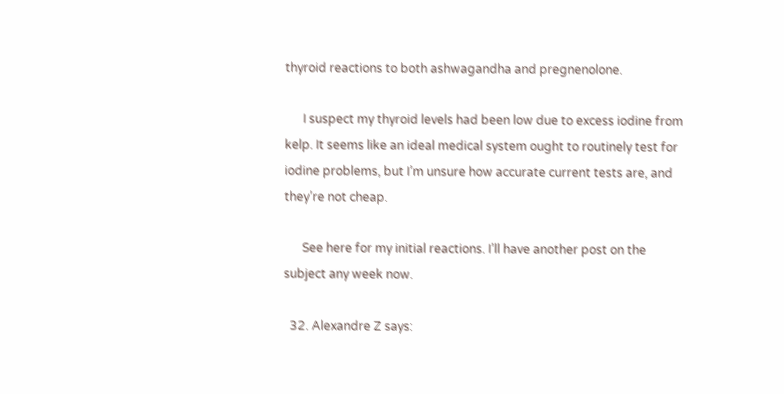thyroid reactions to both ashwagandha and pregnenolone.

      I suspect my thyroid levels had been low due to excess iodine from kelp. It seems like an ideal medical system ought to routinely test for iodine problems, but I’m unsure how accurate current tests are, and they’re not cheap.

      See here for my initial reactions. I’ll have another post on the subject any week now.

  32. Alexandre Z says: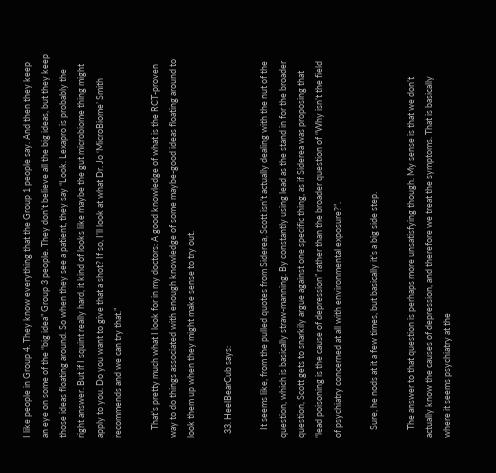I like people in Group 4. They know everything that the Group 1 people say. And then they keep an eye on some of the “big idea” Group 3 people. They don’t believe all the big ideas, but they keep those ideas floating around. So when they see a patient, they say “Look. Lexapro is probably the right answer. But if I squint really hard, it kind of looks like maybe the gut microbiome thing might apply to you. Do you want to give that a shot? If so, I’ll look at what Dr. Jo ‘MicroBiome’ Smith recommends and we can try that.”

    That’s pretty much what I look for in my doctors: A good knowledge of what is the RCT-proven way to do things associated with enough knowledge of some maybe-good ideas floating around to look them up when they might make sense to try out.

  33. HeelBearCub says:

    It seems like, from the pulled quotes from Siderea, Scott isn’t actually dealing with the nut of the question, which is basically straw-manning. By constantly using lead as the stand in for the broader question, Scott gets to snarkily argue against one specific thing, as if Siderea was proposing that “lead poisoning is the cause of depression” rather than the broader question of “Why isn’t the field of psychiatry concerned at all with environmental exposure?”.

    Sure, he nods at it a few times, but basically it’s a big side step.

    The answer to that question is perhaps more unsatisfying though. My sense is that we don’t actually know the causes of depression, and therefore we treat the symptoms. That is basically where it seems psychiatry at the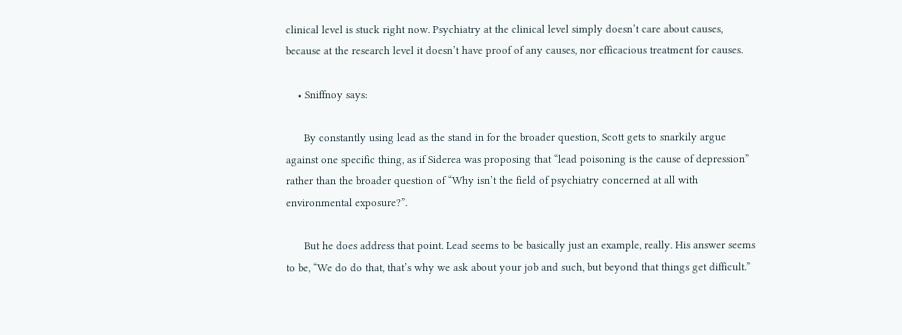clinical level is stuck right now. Psychiatry at the clinical level simply doesn’t care about causes, because at the research level it doesn’t have proof of any causes, nor efficacious treatment for causes.

    • Sniffnoy says:

      By constantly using lead as the stand in for the broader question, Scott gets to snarkily argue against one specific thing, as if Siderea was proposing that “lead poisoning is the cause of depression” rather than the broader question of “Why isn’t the field of psychiatry concerned at all with environmental exposure?”.

      But he does address that point. Lead seems to be basically just an example, really. His answer seems to be, “We do do that, that’s why we ask about your job and such, but beyond that things get difficult.”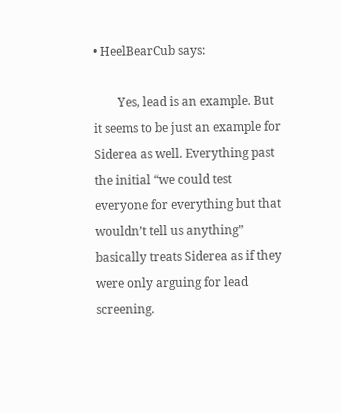• HeelBearCub says:

        Yes, lead is an example. But it seems to be just an example for Siderea as well. Everything past the initial “we could test everyone for everything but that wouldn’t tell us anything” basically treats Siderea as if they were only arguing for lead screening.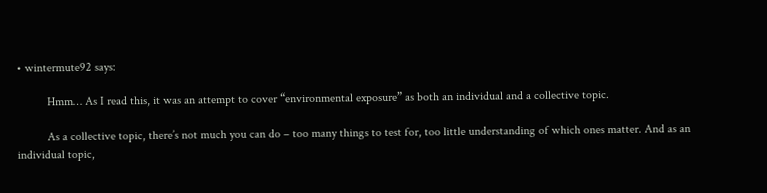• wintermute92 says:

          Hmm… As I read this, it was an attempt to cover “environmental exposure” as both an individual and a collective topic.

          As a collective topic, there’s not much you can do – too many things to test for, too little understanding of which ones matter. And as an individual topic,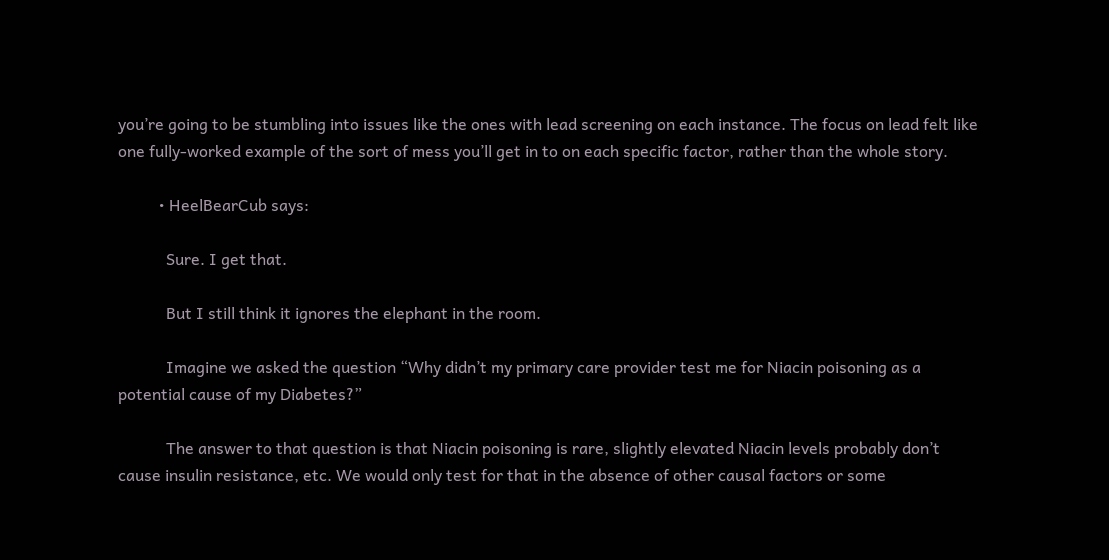you’re going to be stumbling into issues like the ones with lead screening on each instance. The focus on lead felt like one fully-worked example of the sort of mess you’ll get in to on each specific factor, rather than the whole story.

          • HeelBearCub says:

            Sure. I get that.

            But I still think it ignores the elephant in the room.

            Imagine we asked the question “Why didn’t my primary care provider test me for Niacin poisoning as a potential cause of my Diabetes?”

            The answer to that question is that Niacin poisoning is rare, slightly elevated Niacin levels probably don’t cause insulin resistance, etc. We would only test for that in the absence of other causal factors or some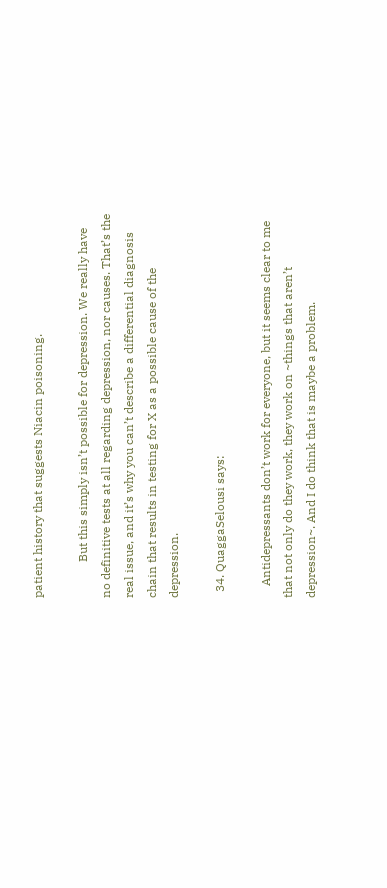patient history that suggests Niacin poisoning.

            But this simply isn’t possible for depression. We really have no definitive tests at all regarding depression, nor causes. That’s the real issue, and it’s why you can’t describe a differential diagnosis chain that results in testing for X as a possible cause of the depression.

  34. QuaggaSelousi says:

    Antidepressants don’t work for everyone, but it seems clear to me that not only do they work, they work on ~things that aren’t depression~. And I do think that is maybe a problem.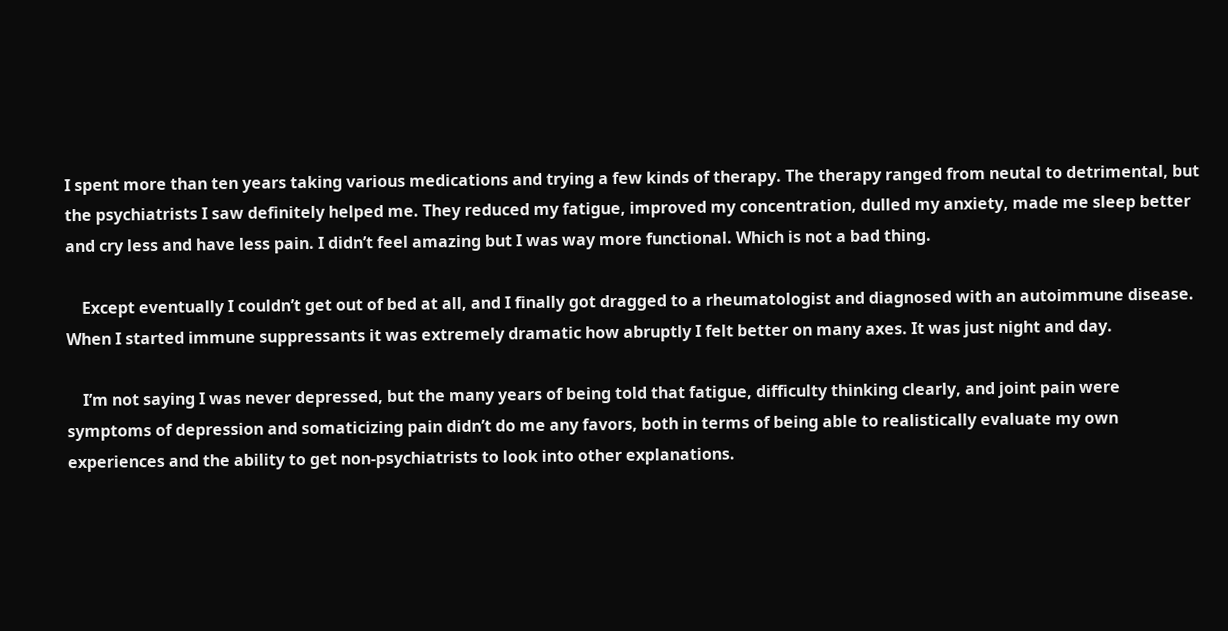I spent more than ten years taking various medications and trying a few kinds of therapy. The therapy ranged from neutal to detrimental, but the psychiatrists I saw definitely helped me. They reduced my fatigue, improved my concentration, dulled my anxiety, made me sleep better and cry less and have less pain. I didn’t feel amazing but I was way more functional. Which is not a bad thing.

    Except eventually I couldn’t get out of bed at all, and I finally got dragged to a rheumatologist and diagnosed with an autoimmune disease. When I started immune suppressants it was extremely dramatic how abruptly I felt better on many axes. It was just night and day.

    I’m not saying I was never depressed, but the many years of being told that fatigue, difficulty thinking clearly, and joint pain were symptoms of depression and somaticizing pain didn’t do me any favors, both in terms of being able to realistically evaluate my own experiences and the ability to get non-psychiatrists to look into other explanations.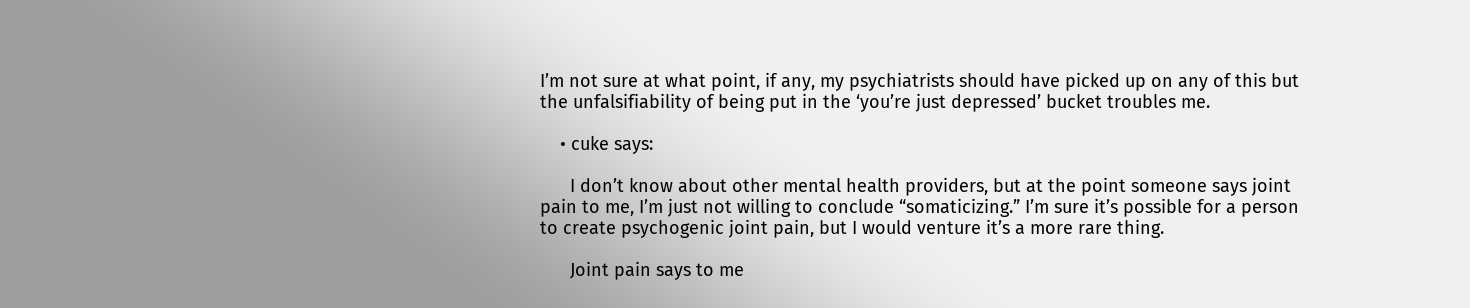I’m not sure at what point, if any, my psychiatrists should have picked up on any of this but the unfalsifiability of being put in the ‘you’re just depressed’ bucket troubles me.

    • cuke says:

      I don’t know about other mental health providers, but at the point someone says joint pain to me, I’m just not willing to conclude “somaticizing.” I’m sure it’s possible for a person to create psychogenic joint pain, but I would venture it’s a more rare thing.

      Joint pain says to me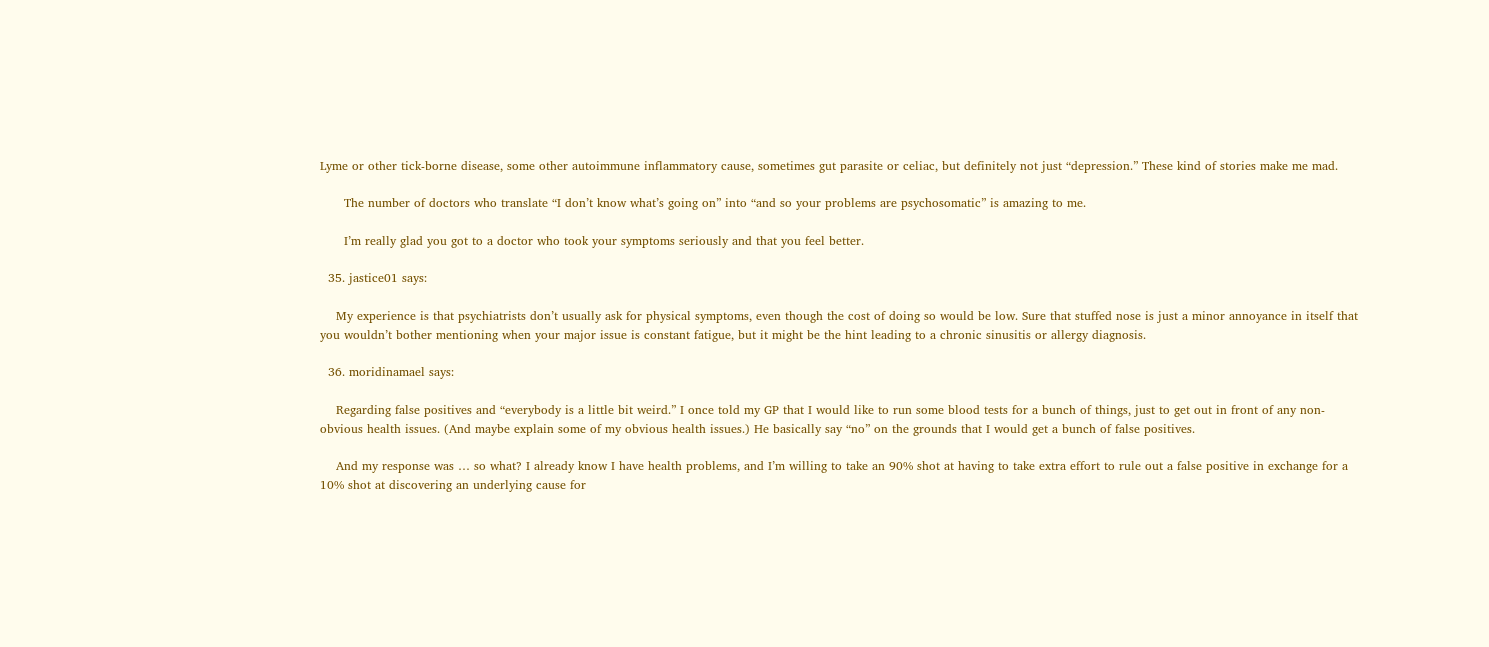Lyme or other tick-borne disease, some other autoimmune inflammatory cause, sometimes gut parasite or celiac, but definitely not just “depression.” These kind of stories make me mad.

      The number of doctors who translate “I don’t know what’s going on” into “and so your problems are psychosomatic” is amazing to me.

      I’m really glad you got to a doctor who took your symptoms seriously and that you feel better.

  35. jastice01 says:

    My experience is that psychiatrists don’t usually ask for physical symptoms, even though the cost of doing so would be low. Sure that stuffed nose is just a minor annoyance in itself that you wouldn’t bother mentioning when your major issue is constant fatigue, but it might be the hint leading to a chronic sinusitis or allergy diagnosis.

  36. moridinamael says:

    Regarding false positives and “everybody is a little bit weird.” I once told my GP that I would like to run some blood tests for a bunch of things, just to get out in front of any non-obvious health issues. (And maybe explain some of my obvious health issues.) He basically say “no” on the grounds that I would get a bunch of false positives.

    And my response was … so what? I already know I have health problems, and I’m willing to take an 90% shot at having to take extra effort to rule out a false positive in exchange for a 10% shot at discovering an underlying cause for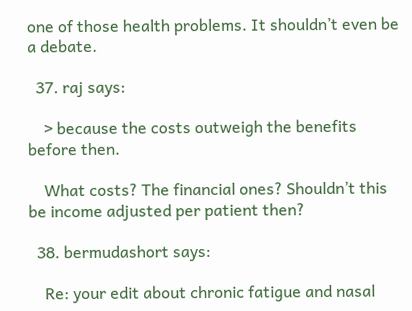one of those health problems. It shouldn’t even be a debate.

  37. raj says:

    > because the costs outweigh the benefits before then.

    What costs? The financial ones? Shouldn’t this be income adjusted per patient then?

  38. bermudashort says:

    Re: your edit about chronic fatigue and nasal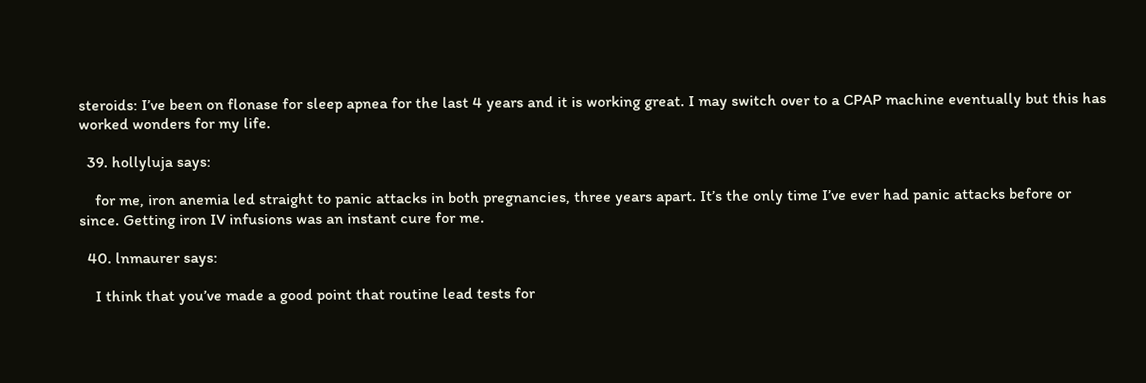steroids: I’ve been on flonase for sleep apnea for the last 4 years and it is working great. I may switch over to a CPAP machine eventually but this has worked wonders for my life.

  39. hollyluja says:

    for me, iron anemia led straight to panic attacks in both pregnancies, three years apart. It’s the only time I’ve ever had panic attacks before or since. Getting iron IV infusions was an instant cure for me.

  40. lnmaurer says:

    I think that you’ve made a good point that routine lead tests for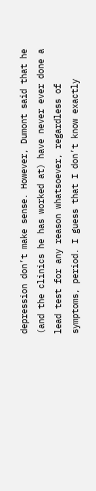depression don’t make sense. However, Dumont said that he (and the clinics he has worked at) have never ever done a lead test for any reason whatsoever, regardless of symptoms, period. I guess that I don’t know exactly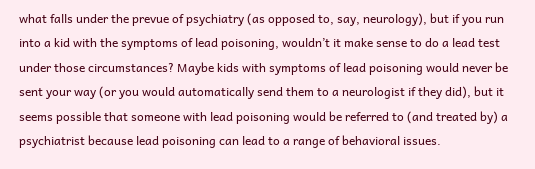what falls under the prevue of psychiatry (as opposed to, say, neurology), but if you run into a kid with the symptoms of lead poisoning, wouldn’t it make sense to do a lead test under those circumstances? Maybe kids with symptoms of lead poisoning would never be sent your way (or you would automatically send them to a neurologist if they did), but it seems possible that someone with lead poisoning would be referred to (and treated by) a psychiatrist because lead poisoning can lead to a range of behavioral issues.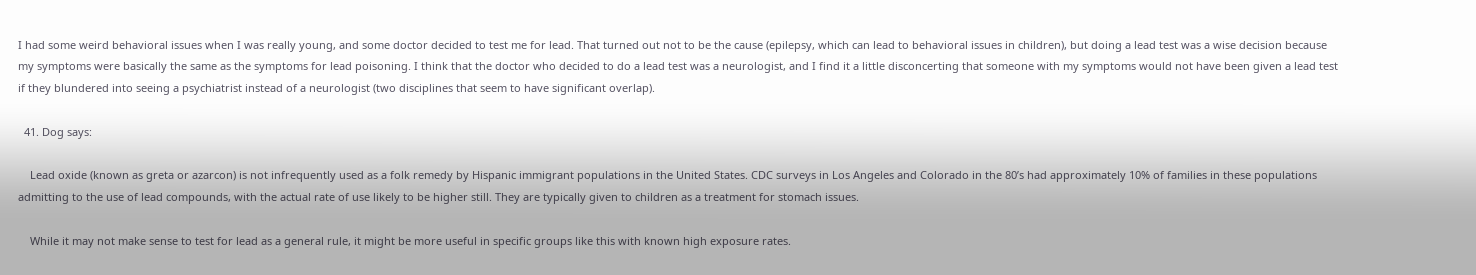I had some weird behavioral issues when I was really young, and some doctor decided to test me for lead. That turned out not to be the cause (epilepsy, which can lead to behavioral issues in children), but doing a lead test was a wise decision because my symptoms were basically the same as the symptoms for lead poisoning. I think that the doctor who decided to do a lead test was a neurologist, and I find it a little disconcerting that someone with my symptoms would not have been given a lead test if they blundered into seeing a psychiatrist instead of a neurologist (two disciplines that seem to have significant overlap).

  41. Dog says:

    Lead oxide (known as greta or azarcon) is not infrequently used as a folk remedy by Hispanic immigrant populations in the United States. CDC surveys in Los Angeles and Colorado in the 80’s had approximately 10% of families in these populations admitting to the use of lead compounds, with the actual rate of use likely to be higher still. They are typically given to children as a treatment for stomach issues.

    While it may not make sense to test for lead as a general rule, it might be more useful in specific groups like this with known high exposure rates.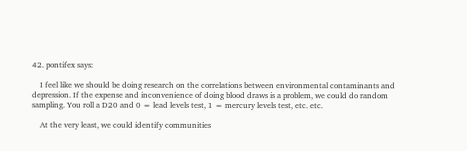42. pontifex says:

    I feel like we should be doing research on the correlations between environmental contaminants and depression. If the expense and inconvenience of doing blood draws is a problem, we could do random sampling. You roll a D20 and 0 = lead levels test, 1 = mercury levels test, etc. etc.

    At the very least, we could identify communities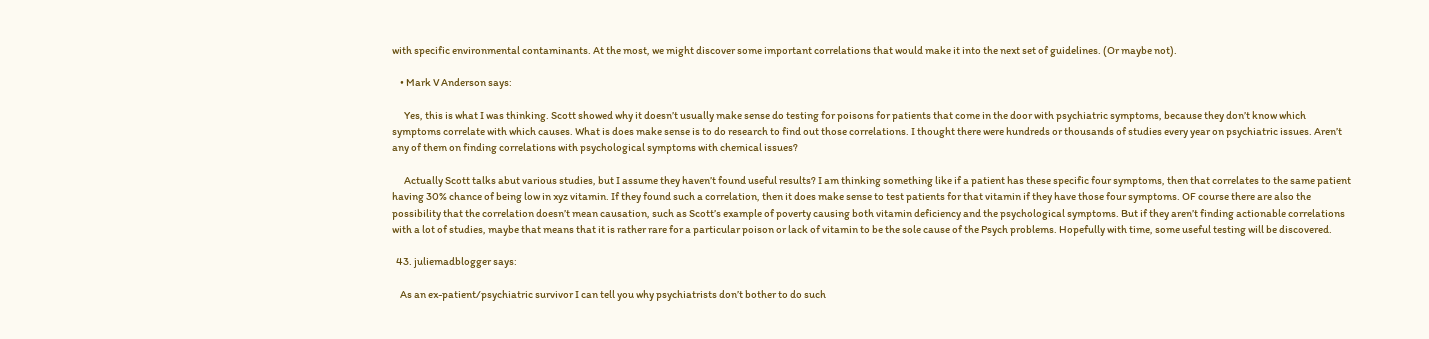with specific environmental contaminants. At the most, we might discover some important correlations that would make it into the next set of guidelines. (Or maybe not).

    • Mark V Anderson says:

      Yes, this is what I was thinking. Scott showed why it doesn’t usually make sense do testing for poisons for patients that come in the door with psychiatric symptoms, because they don’t know which symptoms correlate with which causes. What is does make sense is to do research to find out those correlations. I thought there were hundreds or thousands of studies every year on psychiatric issues. Aren’t any of them on finding correlations with psychological symptoms with chemical issues?

      Actually Scott talks abut various studies, but I assume they haven’t found useful results? I am thinking something like if a patient has these specific four symptoms, then that correlates to the same patient having 30% chance of being low in xyz vitamin. If they found such a correlation, then it does make sense to test patients for that vitamin if they have those four symptoms. OF course there are also the possibility that the correlation doesn’t mean causation, such as Scott’s example of poverty causing both vitamin deficiency and the psychological symptoms. But if they aren’t finding actionable correlations with a lot of studies, maybe that means that it is rather rare for a particular poison or lack of vitamin to be the sole cause of the Psych problems. Hopefully with time, some useful testing will be discovered.

  43. juliemadblogger says:

    As an ex-patient/psychiatric survivor I can tell you why psychiatrists don’t bother to do such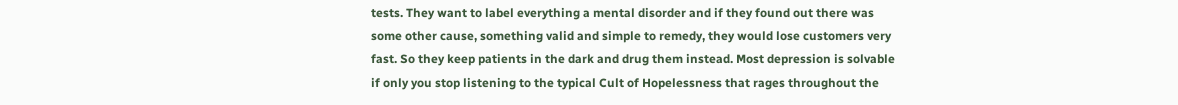tests. They want to label everything a mental disorder and if they found out there was some other cause, something valid and simple to remedy, they would lose customers very fast. So they keep patients in the dark and drug them instead. Most depression is solvable if only you stop listening to the typical Cult of Hopelessness that rages throughout the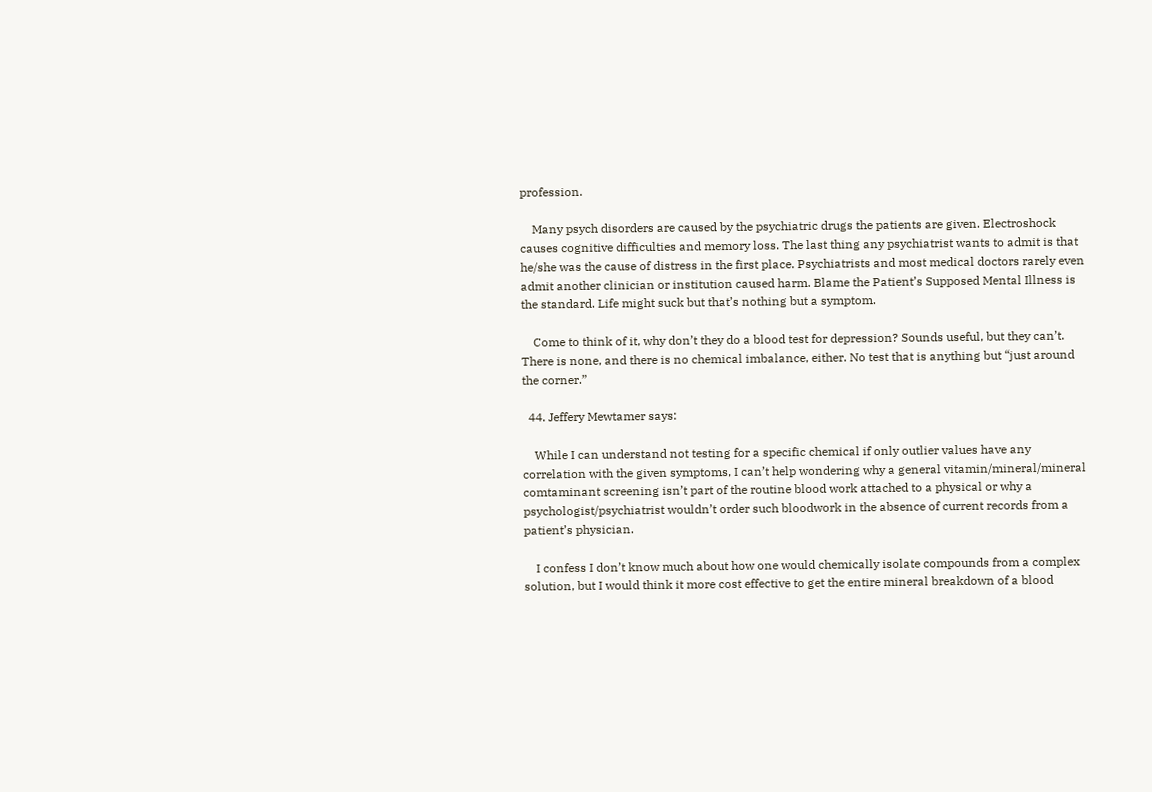profession.

    Many psych disorders are caused by the psychiatric drugs the patients are given. Electroshock causes cognitive difficulties and memory loss. The last thing any psychiatrist wants to admit is that he/she was the cause of distress in the first place. Psychiatrists and most medical doctors rarely even admit another clinician or institution caused harm. Blame the Patient’s Supposed Mental Illness is the standard. Life might suck but that’s nothing but a symptom.

    Come to think of it, why don’t they do a blood test for depression? Sounds useful, but they can’t. There is none, and there is no chemical imbalance, either. No test that is anything but “just around the corner.”

  44. Jeffery Mewtamer says:

    While I can understand not testing for a specific chemical if only outlier values have any correlation with the given symptoms, I can’t help wondering why a general vitamin/mineral/mineral comtaminant screening isn’t part of the routine blood work attached to a physical or why a psychologist/psychiatrist wouldn’t order such bloodwork in the absence of current records from a patient’s physician.

    I confess I don’t know much about how one would chemically isolate compounds from a complex solution, but I would think it more cost effective to get the entire mineral breakdown of a blood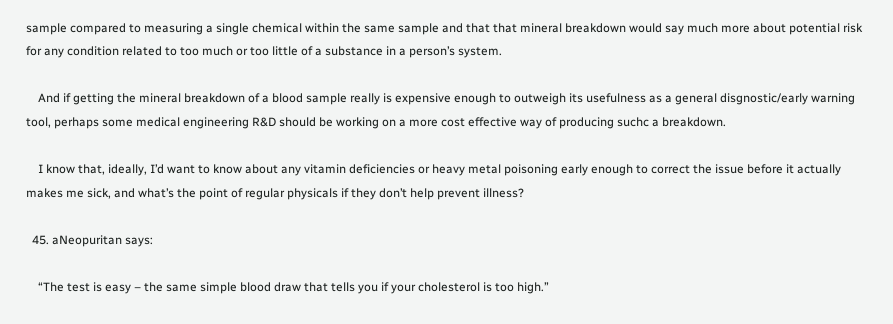sample compared to measuring a single chemical within the same sample and that that mineral breakdown would say much more about potential risk for any condition related to too much or too little of a substance in a person’s system.

    And if getting the mineral breakdown of a blood sample really is expensive enough to outweigh its usefulness as a general disgnostic/early warning tool, perhaps some medical engineering R&D should be working on a more cost effective way of producing suchc a breakdown.

    I know that, ideally, I’d want to know about any vitamin deficiencies or heavy metal poisoning early enough to correct the issue before it actually makes me sick, and what’s the point of regular physicals if they don’t help prevent illness?

  45. aNeopuritan says:

    “The test is easy – the same simple blood draw that tells you if your cholesterol is too high.”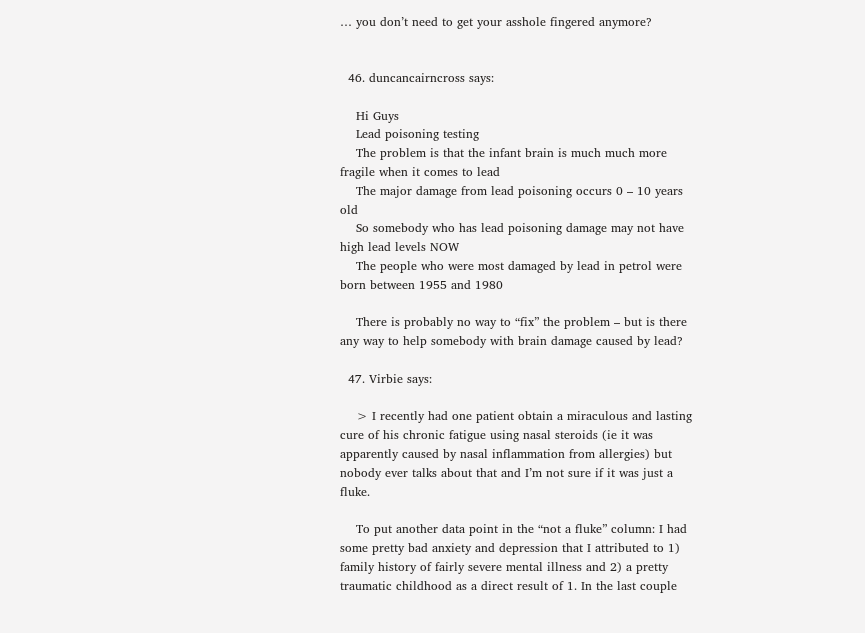… you don’t need to get your asshole fingered anymore?


  46. duncancairncross says:

    Hi Guys
    Lead poisoning testing
    The problem is that the infant brain is much much more fragile when it comes to lead
    The major damage from lead poisoning occurs 0 – 10 years old
    So somebody who has lead poisoning damage may not have high lead levels NOW
    The people who were most damaged by lead in petrol were born between 1955 and 1980

    There is probably no way to “fix” the problem – but is there any way to help somebody with brain damage caused by lead?

  47. Virbie says:

    > I recently had one patient obtain a miraculous and lasting cure of his chronic fatigue using nasal steroids (ie it was apparently caused by nasal inflammation from allergies) but nobody ever talks about that and I’m not sure if it was just a fluke.

    To put another data point in the “not a fluke” column: I had some pretty bad anxiety and depression that I attributed to 1) family history of fairly severe mental illness and 2) a pretty traumatic childhood as a direct result of 1. In the last couple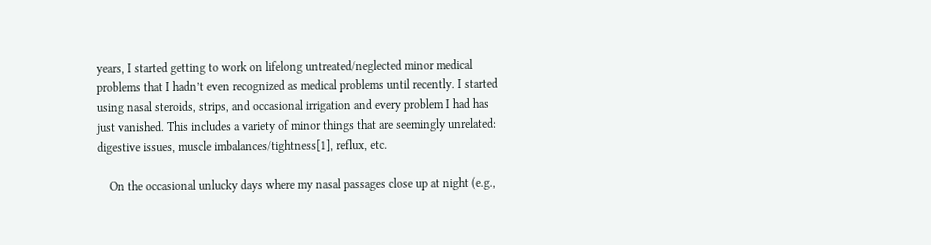years, I started getting to work on lifelong untreated/neglected minor medical problems that I hadn’t even recognized as medical problems until recently. I started using nasal steroids, strips, and occasional irrigation and every problem I had has just vanished. This includes a variety of minor things that are seemingly unrelated: digestive issues, muscle imbalances/tightness[1], reflux, etc.

    On the occasional unlucky days where my nasal passages close up at night (e.g.,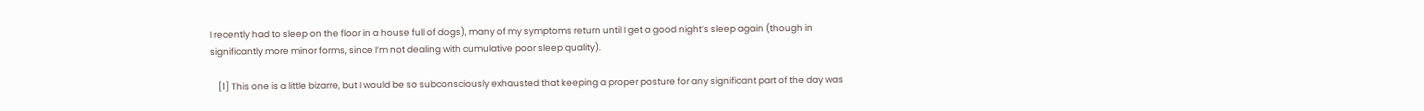I recently had to sleep on the floor in a house full of dogs), many of my symptoms return until I get a good night’s sleep again (though in significantly more minor forms, since I’m not dealing with cumulative poor sleep quality).

    [1] This one is a little bizarre, but I would be so subconsciously exhausted that keeping a proper posture for any significant part of the day was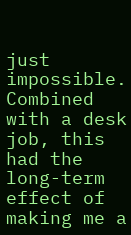just impossible. Combined with a desk job, this had the long-term effect of making me a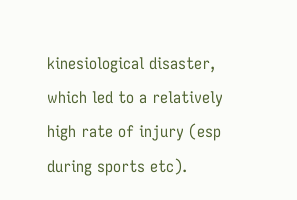kinesiological disaster, which led to a relatively high rate of injury (esp during sports etc).